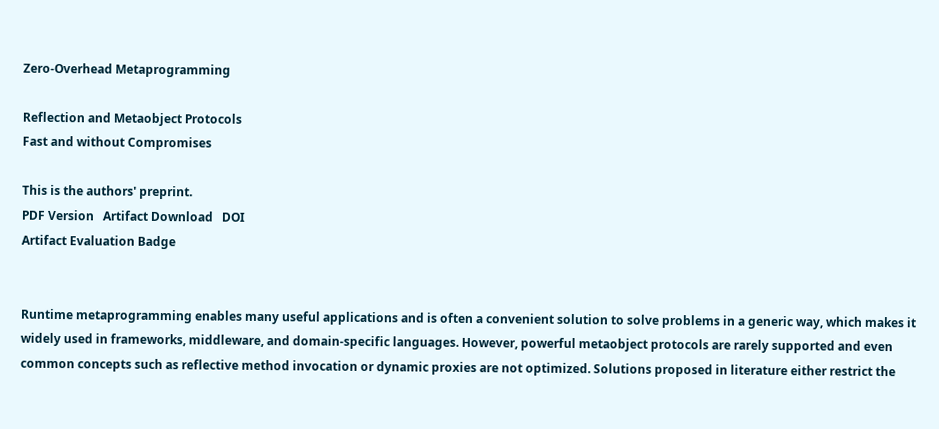Zero-Overhead Metaprogramming

Reflection and Metaobject Protocols
Fast and without Compromises

This is the authors' preprint.
PDF Version   Artifact Download   DOI
Artifact Evaluation Badge


Runtime metaprogramming enables many useful applications and is often a convenient solution to solve problems in a generic way, which makes it widely used in frameworks, middleware, and domain-specific languages. However, powerful metaobject protocols are rarely supported and even common concepts such as reflective method invocation or dynamic proxies are not optimized. Solutions proposed in literature either restrict the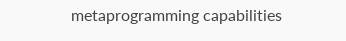metaprogramming capabilities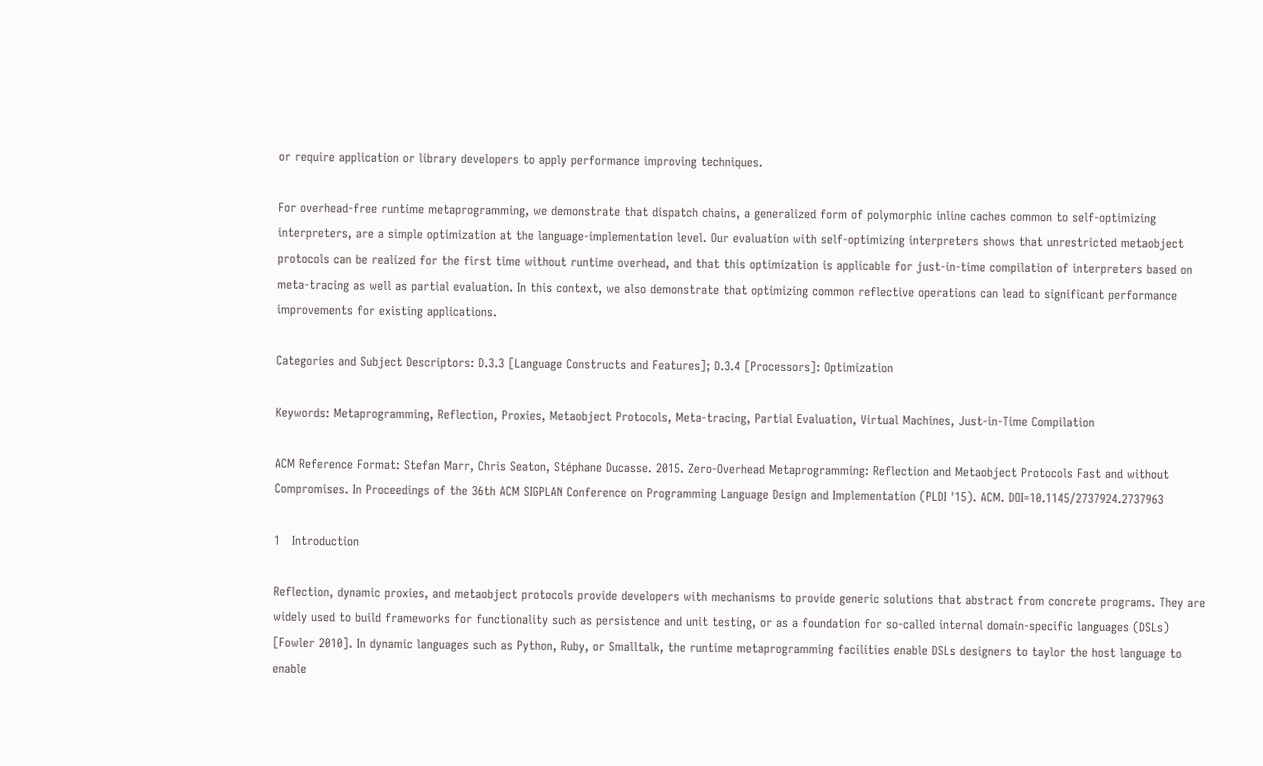or require application or library developers to apply performance improving techniques.

For overhead-free runtime metaprogramming, we demonstrate that dispatch chains, a generalized form of polymorphic inline caches common to self-optimizing interpreters, are a simple optimization at the language-implementation level. Our evaluation with self-optimizing interpreters shows that unrestricted metaobject protocols can be realized for the first time without runtime overhead, and that this optimization is applicable for just-in-time compilation of interpreters based on meta-tracing as well as partial evaluation. In this context, we also demonstrate that optimizing common reflective operations can lead to significant performance improvements for existing applications.

Categories and Subject Descriptors: D.3.3 [Language Constructs and Features]; D.3.4 [Processors]: Optimization

Keywords: Metaprogramming, Reflection, Proxies, Metaobject Protocols, Meta-tracing, Partial Evaluation, Virtual Machines, Just-in-Time Compilation

ACM Reference Format: Stefan Marr, Chris Seaton, Stéphane Ducasse. 2015. Zero-Overhead Metaprogramming: Reflection and Metaobject Protocols Fast and without Compromises. In Proceedings of the 36th ACM SIGPLAN Conference on Programming Language Design and Implementation (PLDI '15). ACM. DOI=10.1145/2737924.2737963

1   Introduction

Reflection, dynamic proxies, and metaobject protocols provide developers with mechanisms to provide generic solutions that abstract from concrete programs. They are widely used to build frameworks for functionality such as persistence and unit testing, or as a foundation for so-called internal domain-specific languages (DSLs) [Fowler 2010]. In dynamic languages such as Python, Ruby, or Smalltalk, the runtime metaprogramming facilities enable DSLs designers to taylor the host language to enable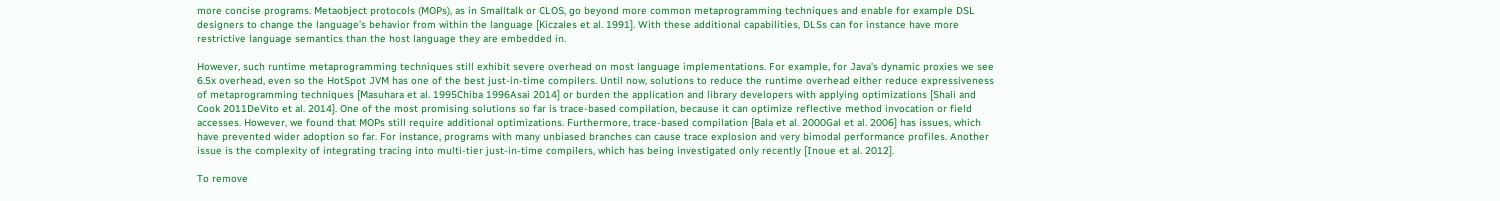more concise programs. Metaobject protocols (MOPs), as in Smalltalk or CLOS, go beyond more common metaprogramming techniques and enable for example DSL designers to change the language’s behavior from within the language [Kiczales et al. 1991]. With these additional capabilities, DLSs can for instance have more restrictive language semantics than the host language they are embedded in.

However, such runtime metaprogramming techniques still exhibit severe overhead on most language implementations. For example, for Java’s dynamic proxies we see 6.5x overhead, even so the HotSpot JVM has one of the best just-in-time compilers. Until now, solutions to reduce the runtime overhead either reduce expressiveness of metaprogramming techniques [Masuhara et al. 1995Chiba 1996Asai 2014] or burden the application and library developers with applying optimizations [Shali and Cook 2011DeVito et al. 2014]. One of the most promising solutions so far is trace-based compilation, because it can optimize reflective method invocation or field accesses. However, we found that MOPs still require additional optimizations. Furthermore, trace-based compilation [Bala et al. 2000Gal et al. 2006] has issues, which have prevented wider adoption so far. For instance, programs with many unbiased branches can cause trace explosion and very bimodal performance profiles. Another issue is the complexity of integrating tracing into multi-tier just-in-time compilers, which has being investigated only recently [Inoue et al. 2012].

To remove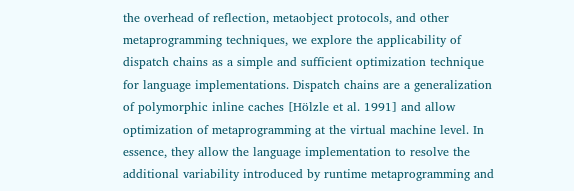the overhead of reflection, metaobject protocols, and other metaprogramming techniques, we explore the applicability of dispatch chains as a simple and sufficient optimization technique for language implementations. Dispatch chains are a generalization of polymorphic inline caches [Hölzle et al. 1991] and allow optimization of metaprogramming at the virtual machine level. In essence, they allow the language implementation to resolve the additional variability introduced by runtime metaprogramming and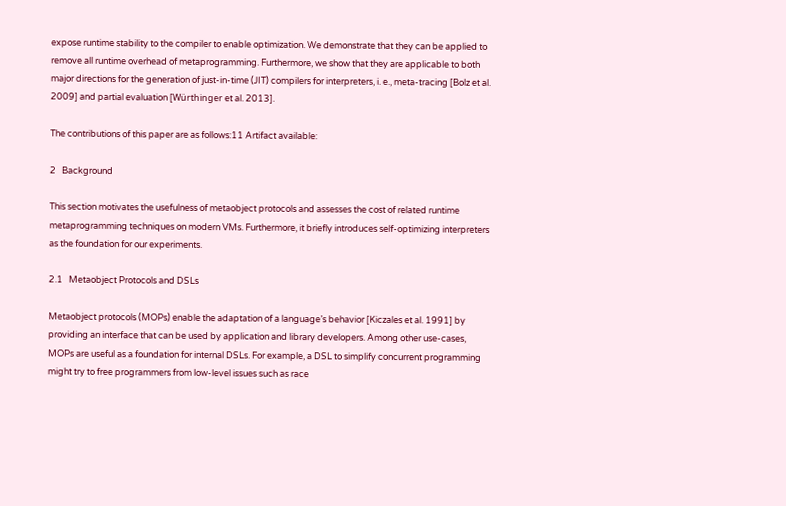expose runtime stability to the compiler to enable optimization. We demonstrate that they can be applied to remove all runtime overhead of metaprogramming. Furthermore, we show that they are applicable to both major directions for the generation of just-in-time (JIT) compilers for interpreters, i. e., meta-tracing [Bolz et al. 2009] and partial evaluation [Würthinger et al. 2013].

The contributions of this paper are as follows:11 Artifact available:

2   Background

This section motivates the usefulness of metaobject protocols and assesses the cost of related runtime metaprogramming techniques on modern VMs. Furthermore, it briefly introduces self-optimizing interpreters as the foundation for our experiments.

2.1   Metaobject Protocols and DSLs

Metaobject protocols (MOPs) enable the adaptation of a language’s behavior [Kiczales et al. 1991] by providing an interface that can be used by application and library developers. Among other use-cases, MOPs are useful as a foundation for internal DSLs. For example, a DSL to simplify concurrent programming might try to free programmers from low-level issues such as race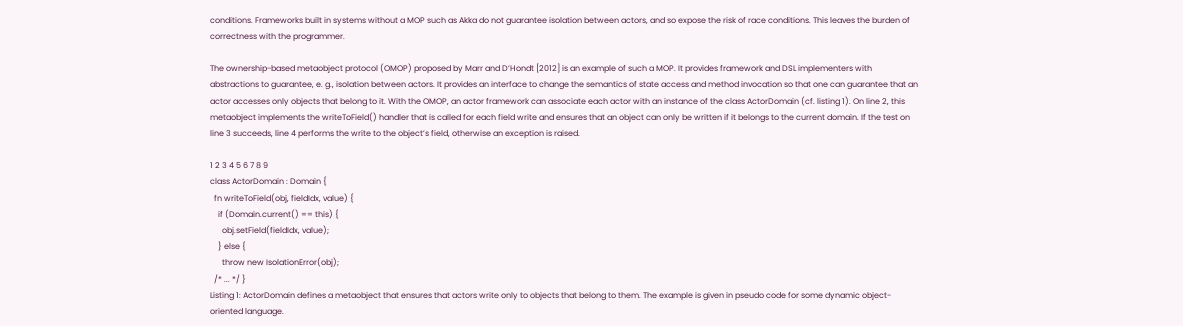conditions. Frameworks built in systems without a MOP such as Akka do not guarantee isolation between actors, and so expose the risk of race conditions. This leaves the burden of correctness with the programmer.

The ownership-based metaobject protocol (OMOP) proposed by Marr and D’Hondt [2012] is an example of such a MOP. It provides framework and DSL implementers with abstractions to guarantee, e. g., isolation between actors. It provides an interface to change the semantics of state access and method invocation so that one can guarantee that an actor accesses only objects that belong to it. With the OMOP, an actor framework can associate each actor with an instance of the class ActorDomain (cf. listing 1). On line 2, this metaobject implements the writeToField() handler that is called for each field write and ensures that an object can only be written if it belongs to the current domain. If the test on line 3 succeeds, line 4 performs the write to the object’s field, otherwise an exception is raised.

1 2 3 4 5 6 7 8 9
class ActorDomain : Domain {
  fn writeToField(obj, fieldIdx, value) {
    if (Domain.current() == this) {
      obj.setField(fieldIdx, value);
    } else {
      throw new IsolationError(obj);
  /* ... */ }
Listing 1: ActorDomain defines a metaobject that ensures that actors write only to objects that belong to them. The example is given in pseudo code for some dynamic object-oriented language.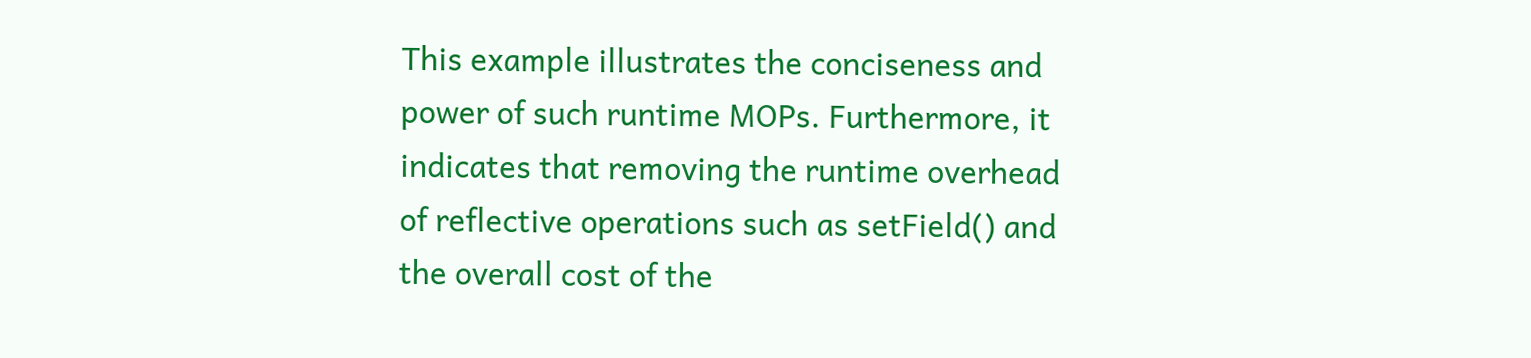This example illustrates the conciseness and power of such runtime MOPs. Furthermore, it indicates that removing the runtime overhead of reflective operations such as setField() and the overall cost of the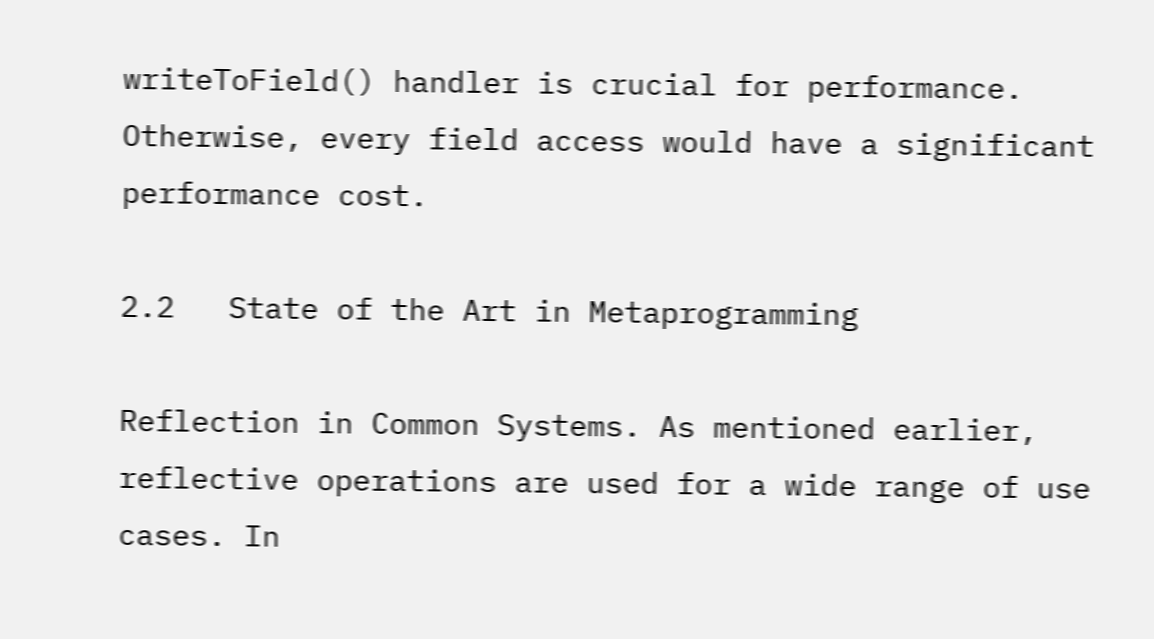writeToField() handler is crucial for performance. Otherwise, every field access would have a significant performance cost.

2.2   State of the Art in Metaprogramming

Reflection in Common Systems. As mentioned earlier, reflective operations are used for a wide range of use cases. In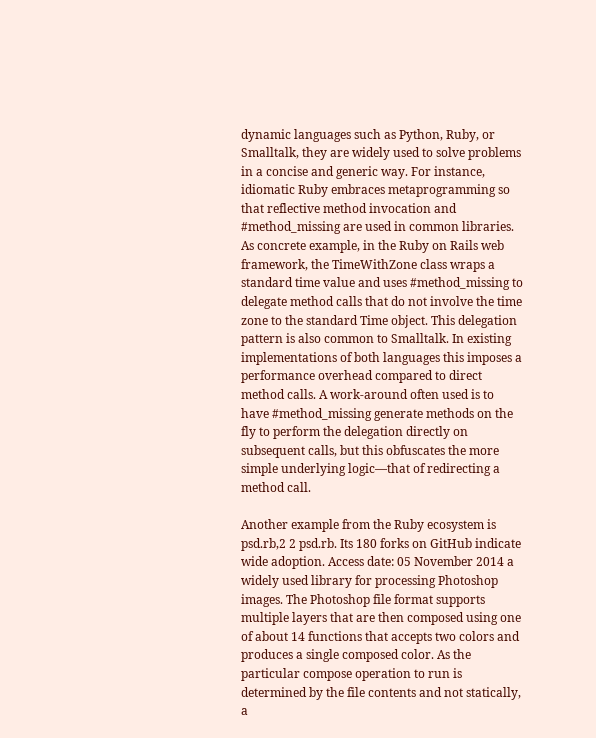dynamic languages such as Python, Ruby, or Smalltalk, they are widely used to solve problems in a concise and generic way. For instance, idiomatic Ruby embraces metaprogramming so that reflective method invocation and #method_missing are used in common libraries. As concrete example, in the Ruby on Rails web framework, the TimeWithZone class wraps a standard time value and uses #method_missing to delegate method calls that do not involve the time zone to the standard Time object. This delegation pattern is also common to Smalltalk. In existing implementations of both languages this imposes a performance overhead compared to direct method calls. A work-around often used is to have #method_missing generate methods on the fly to perform the delegation directly on subsequent calls, but this obfuscates the more simple underlying logic—that of redirecting a method call.

Another example from the Ruby ecosystem is psd.rb,2 2 psd.rb. Its 180 forks on GitHub indicate wide adoption. Access date: 05 November 2014 a widely used library for processing Photoshop images. The Photoshop file format supports multiple layers that are then composed using one of about 14 functions that accepts two colors and produces a single composed color. As the particular compose operation to run is determined by the file contents and not statically, a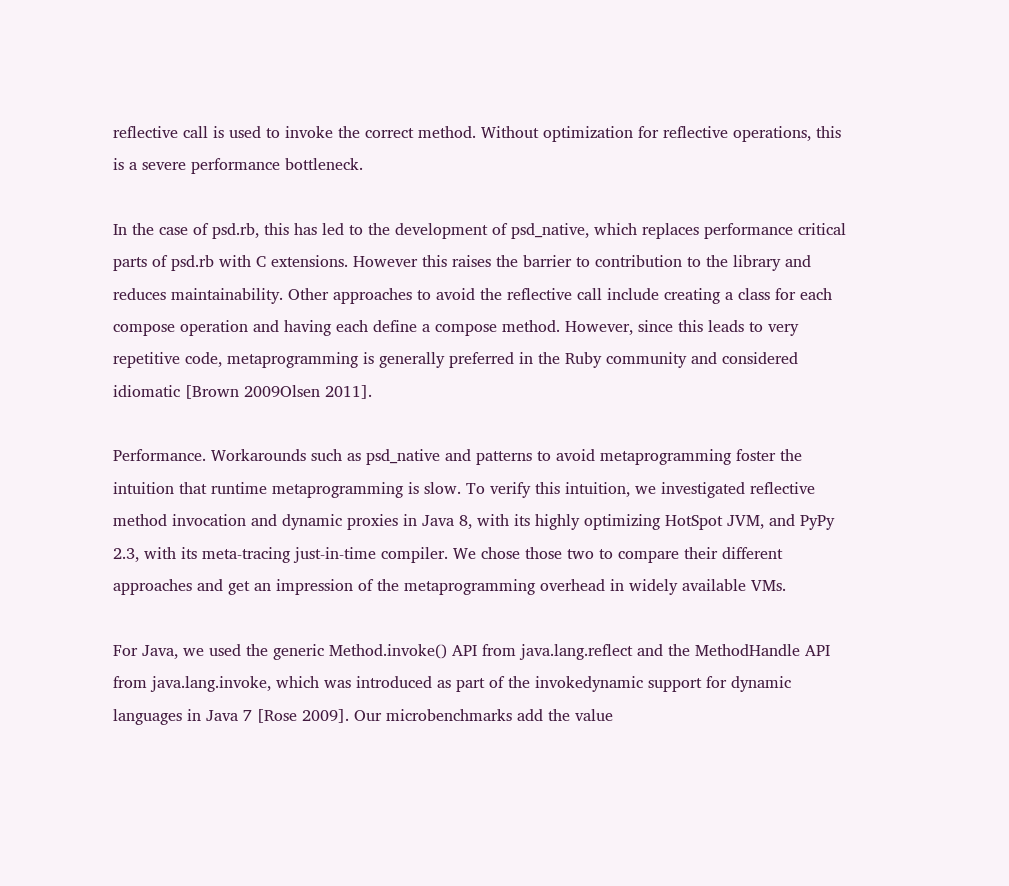reflective call is used to invoke the correct method. Without optimization for reflective operations, this is a severe performance bottleneck.

In the case of psd.rb, this has led to the development of psd_native, which replaces performance critical parts of psd.rb with C extensions. However this raises the barrier to contribution to the library and reduces maintainability. Other approaches to avoid the reflective call include creating a class for each compose operation and having each define a compose method. However, since this leads to very repetitive code, metaprogramming is generally preferred in the Ruby community and considered idiomatic [Brown 2009Olsen 2011].

Performance. Workarounds such as psd_native and patterns to avoid metaprogramming foster the intuition that runtime metaprogramming is slow. To verify this intuition, we investigated reflective method invocation and dynamic proxies in Java 8, with its highly optimizing HotSpot JVM, and PyPy 2.3, with its meta-tracing just-in-time compiler. We chose those two to compare their different approaches and get an impression of the metaprogramming overhead in widely available VMs.

For Java, we used the generic Method.invoke() API from java.lang.reflect and the MethodHandle API from java.lang.invoke, which was introduced as part of the invokedynamic support for dynamic languages in Java 7 [Rose 2009]. Our microbenchmarks add the value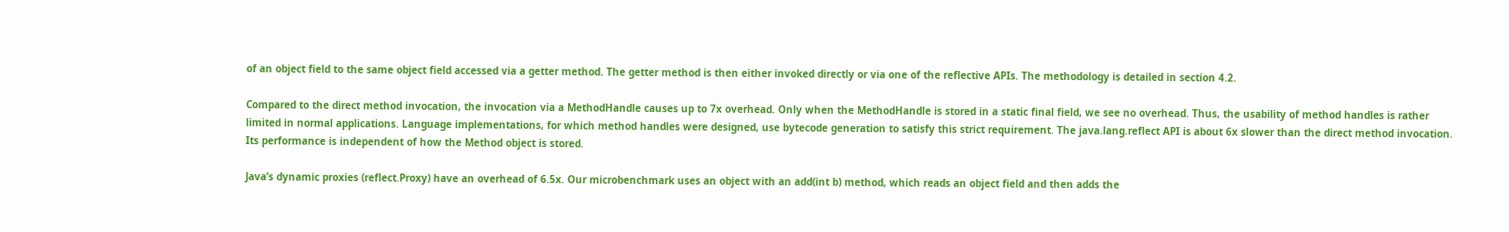of an object field to the same object field accessed via a getter method. The getter method is then either invoked directly or via one of the reflective APIs. The methodology is detailed in section 4.2.

Compared to the direct method invocation, the invocation via a MethodHandle causes up to 7x overhead. Only when the MethodHandle is stored in a static final field, we see no overhead. Thus, the usability of method handles is rather limited in normal applications. Language implementations, for which method handles were designed, use bytecode generation to satisfy this strict requirement. The java.lang.reflect API is about 6x slower than the direct method invocation. Its performance is independent of how the Method object is stored.

Java’s dynamic proxies (reflect.Proxy) have an overhead of 6.5x. Our microbenchmark uses an object with an add(int b) method, which reads an object field and then adds the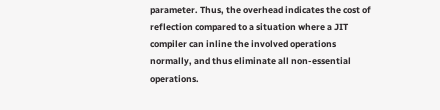parameter. Thus, the overhead indicates the cost of reflection compared to a situation where a JIT compiler can inline the involved operations normally, and thus eliminate all non-essential operations.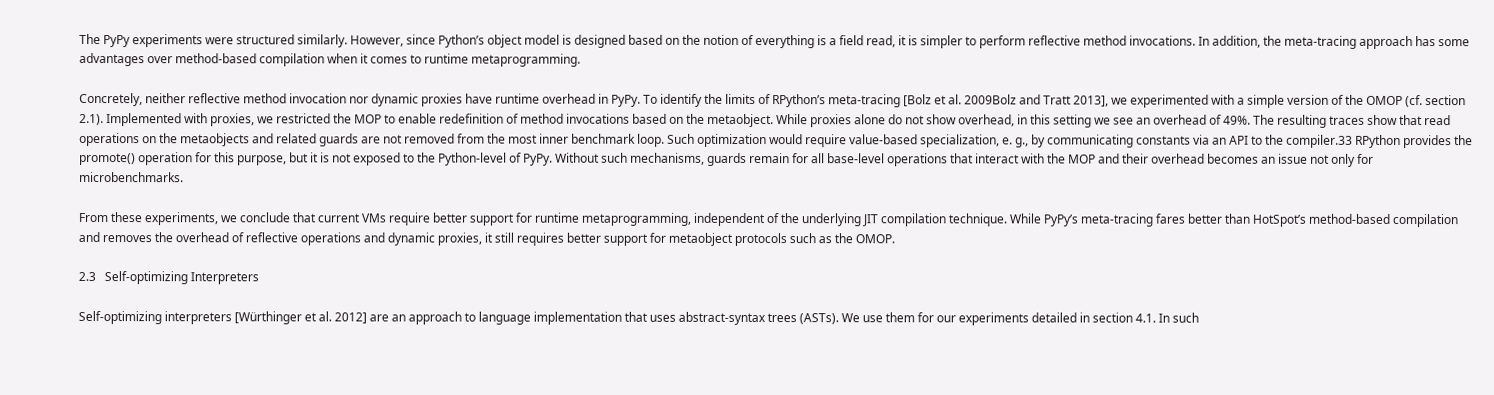The PyPy experiments were structured similarly. However, since Python’s object model is designed based on the notion of everything is a field read, it is simpler to perform reflective method invocations. In addition, the meta-tracing approach has some advantages over method-based compilation when it comes to runtime metaprogramming.

Concretely, neither reflective method invocation nor dynamic proxies have runtime overhead in PyPy. To identify the limits of RPython’s meta-tracing [Bolz et al. 2009Bolz and Tratt 2013], we experimented with a simple version of the OMOP (cf. section 2.1). Implemented with proxies, we restricted the MOP to enable redefinition of method invocations based on the metaobject. While proxies alone do not show overhead, in this setting we see an overhead of 49%. The resulting traces show that read operations on the metaobjects and related guards are not removed from the most inner benchmark loop. Such optimization would require value-based specialization, e. g., by communicating constants via an API to the compiler.33 RPython provides the promote() operation for this purpose, but it is not exposed to the Python-level of PyPy. Without such mechanisms, guards remain for all base-level operations that interact with the MOP and their overhead becomes an issue not only for microbenchmarks.

From these experiments, we conclude that current VMs require better support for runtime metaprogramming, independent of the underlying JIT compilation technique. While PyPy’s meta-tracing fares better than HotSpot’s method-based compilation and removes the overhead of reflective operations and dynamic proxies, it still requires better support for metaobject protocols such as the OMOP.

2.3   Self-optimizing Interpreters

Self-optimizing interpreters [Würthinger et al. 2012] are an approach to language implementation that uses abstract-syntax trees (ASTs). We use them for our experiments detailed in section 4.1. In such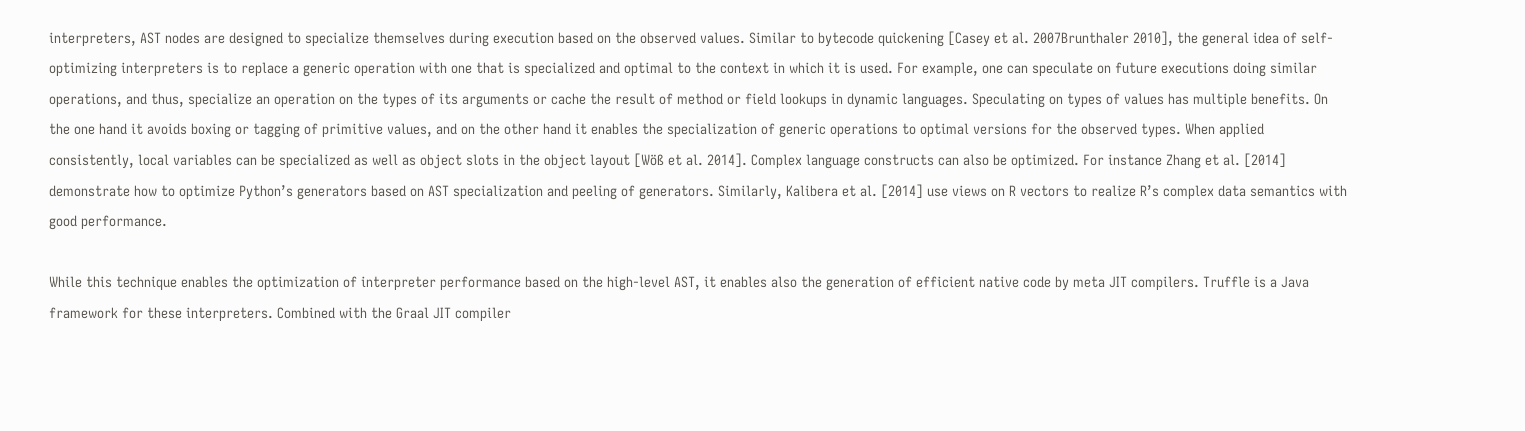interpreters, AST nodes are designed to specialize themselves during execution based on the observed values. Similar to bytecode quickening [Casey et al. 2007Brunthaler 2010], the general idea of self-optimizing interpreters is to replace a generic operation with one that is specialized and optimal to the context in which it is used. For example, one can speculate on future executions doing similar operations, and thus, specialize an operation on the types of its arguments or cache the result of method or field lookups in dynamic languages. Speculating on types of values has multiple benefits. On the one hand it avoids boxing or tagging of primitive values, and on the other hand it enables the specialization of generic operations to optimal versions for the observed types. When applied consistently, local variables can be specialized as well as object slots in the object layout [Wöß et al. 2014]. Complex language constructs can also be optimized. For instance Zhang et al. [2014] demonstrate how to optimize Python’s generators based on AST specialization and peeling of generators. Similarly, Kalibera et al. [2014] use views on R vectors to realize R’s complex data semantics with good performance.

While this technique enables the optimization of interpreter performance based on the high-level AST, it enables also the generation of efficient native code by meta JIT compilers. Truffle is a Java framework for these interpreters. Combined with the Graal JIT compiler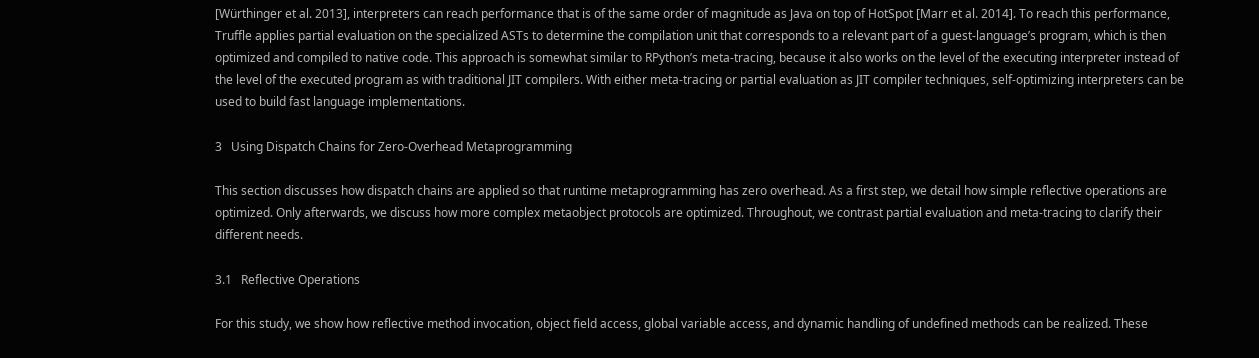[Würthinger et al. 2013], interpreters can reach performance that is of the same order of magnitude as Java on top of HotSpot [Marr et al. 2014]. To reach this performance, Truffle applies partial evaluation on the specialized ASTs to determine the compilation unit that corresponds to a relevant part of a guest-language’s program, which is then optimized and compiled to native code. This approach is somewhat similar to RPython’s meta-tracing, because it also works on the level of the executing interpreter instead of the level of the executed program as with traditional JIT compilers. With either meta-tracing or partial evaluation as JIT compiler techniques, self-optimizing interpreters can be used to build fast language implementations.

3   Using Dispatch Chains for Zero-Overhead Metaprogramming

This section discusses how dispatch chains are applied so that runtime metaprogramming has zero overhead. As a first step, we detail how simple reflective operations are optimized. Only afterwards, we discuss how more complex metaobject protocols are optimized. Throughout, we contrast partial evaluation and meta-tracing to clarify their different needs.

3.1   Reflective Operations

For this study, we show how reflective method invocation, object field access, global variable access, and dynamic handling of undefined methods can be realized. These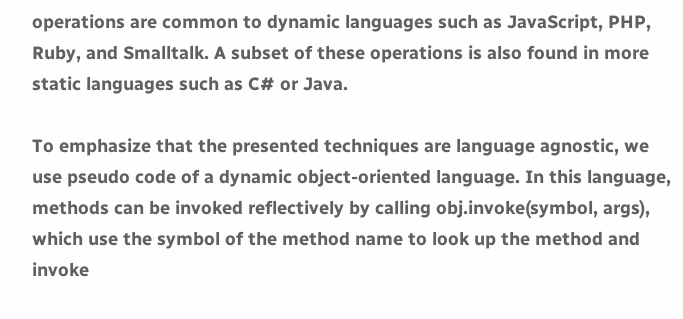operations are common to dynamic languages such as JavaScript, PHP, Ruby, and Smalltalk. A subset of these operations is also found in more static languages such as C# or Java.

To emphasize that the presented techniques are language agnostic, we use pseudo code of a dynamic object-oriented language. In this language, methods can be invoked reflectively by calling obj.invoke(symbol, args), which use the symbol of the method name to look up the method and invoke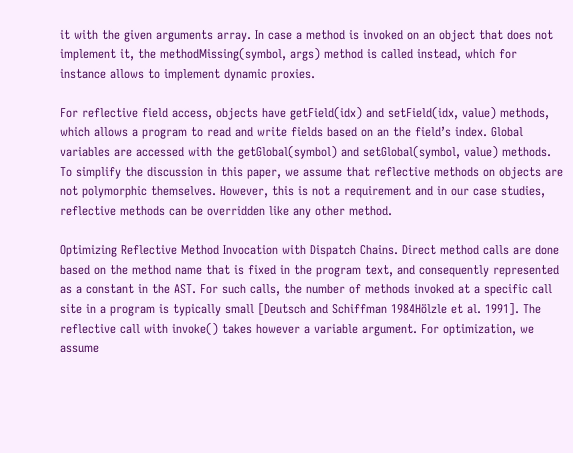it with the given arguments array. In case a method is invoked on an object that does not implement it, the methodMissing(symbol, args) method is called instead, which for instance allows to implement dynamic proxies.

For reflective field access, objects have getField(idx) and setField(idx, value) methods, which allows a program to read and write fields based on an the field’s index. Global variables are accessed with the getGlobal(symbol) and setGlobal(symbol, value) methods. To simplify the discussion in this paper, we assume that reflective methods on objects are not polymorphic themselves. However, this is not a requirement and in our case studies, reflective methods can be overridden like any other method.

Optimizing Reflective Method Invocation with Dispatch Chains. Direct method calls are done based on the method name that is fixed in the program text, and consequently represented as a constant in the AST. For such calls, the number of methods invoked at a specific call site in a program is typically small [Deutsch and Schiffman 1984Hölzle et al. 1991]. The reflective call with invoke() takes however a variable argument. For optimization, we assume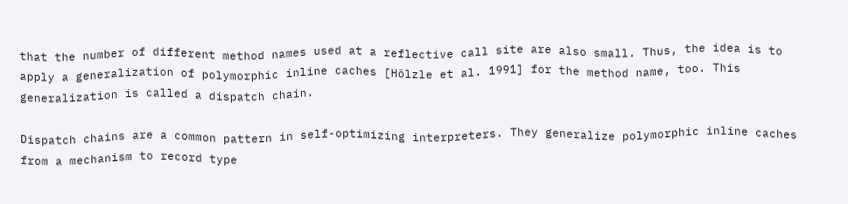that the number of different method names used at a reflective call site are also small. Thus, the idea is to apply a generalization of polymorphic inline caches [Hölzle et al. 1991] for the method name, too. This generalization is called a dispatch chain.

Dispatch chains are a common pattern in self-optimizing interpreters. They generalize polymorphic inline caches from a mechanism to record type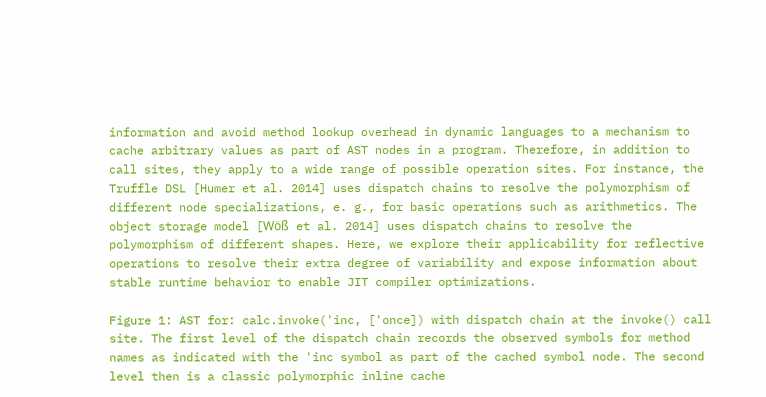information and avoid method lookup overhead in dynamic languages to a mechanism to cache arbitrary values as part of AST nodes in a program. Therefore, in addition to call sites, they apply to a wide range of possible operation sites. For instance, the Truffle DSL [Humer et al. 2014] uses dispatch chains to resolve the polymorphism of different node specializations, e. g., for basic operations such as arithmetics. The object storage model [Wöß et al. 2014] uses dispatch chains to resolve the polymorphism of different shapes. Here, we explore their applicability for reflective operations to resolve their extra degree of variability and expose information about stable runtime behavior to enable JIT compiler optimizations.

Figure 1: AST for: calc.invoke('inc, ['once]) with dispatch chain at the invoke() call site. The first level of the dispatch chain records the observed symbols for method names as indicated with the 'inc symbol as part of the cached symbol node. The second level then is a classic polymorphic inline cache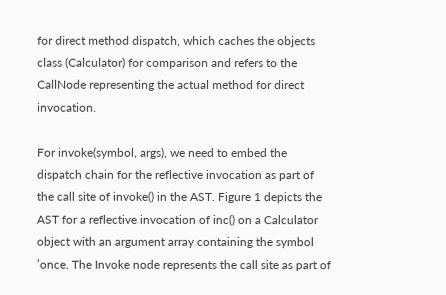for direct method dispatch, which caches the objects class (Calculator) for comparison and refers to the CallNode representing the actual method for direct invocation.

For invoke(symbol, args), we need to embed the dispatch chain for the reflective invocation as part of the call site of invoke() in the AST. Figure 1 depicts the AST for a reflective invocation of inc() on a Calculator object with an argument array containing the symbol ’once. The Invoke node represents the call site as part of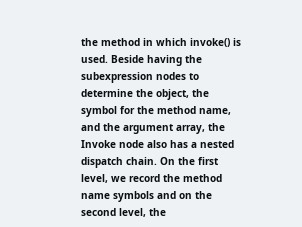the method in which invoke() is used. Beside having the subexpression nodes to determine the object, the symbol for the method name, and the argument array, the Invoke node also has a nested dispatch chain. On the first level, we record the method name symbols and on the second level, the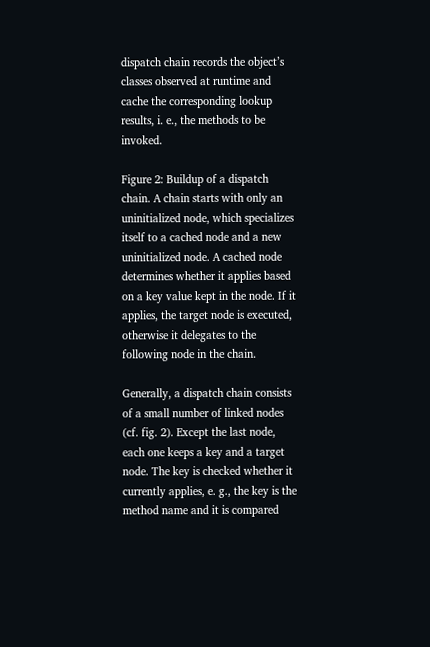dispatch chain records the object’s classes observed at runtime and cache the corresponding lookup results, i. e., the methods to be invoked.

Figure 2: Buildup of a dispatch chain. A chain starts with only an uninitialized node, which specializes itself to a cached node and a new uninitialized node. A cached node determines whether it applies based on a key value kept in the node. If it applies, the target node is executed, otherwise it delegates to the following node in the chain.

Generally, a dispatch chain consists of a small number of linked nodes (cf. fig. 2). Except the last node, each one keeps a key and a target node. The key is checked whether it currently applies, e. g., the key is the method name and it is compared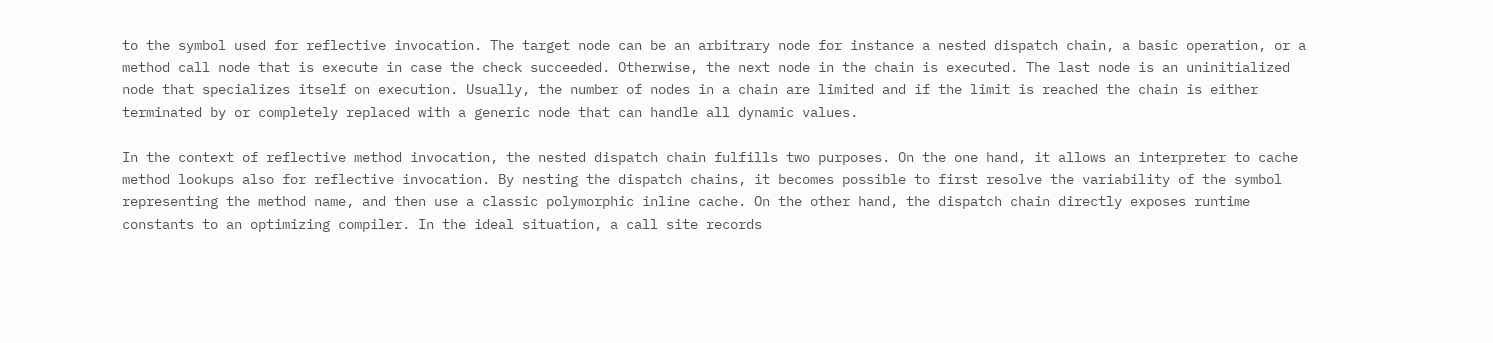to the symbol used for reflective invocation. The target node can be an arbitrary node for instance a nested dispatch chain, a basic operation, or a method call node that is execute in case the check succeeded. Otherwise, the next node in the chain is executed. The last node is an uninitialized node that specializes itself on execution. Usually, the number of nodes in a chain are limited and if the limit is reached the chain is either terminated by or completely replaced with a generic node that can handle all dynamic values.

In the context of reflective method invocation, the nested dispatch chain fulfills two purposes. On the one hand, it allows an interpreter to cache method lookups also for reflective invocation. By nesting the dispatch chains, it becomes possible to first resolve the variability of the symbol representing the method name, and then use a classic polymorphic inline cache. On the other hand, the dispatch chain directly exposes runtime constants to an optimizing compiler. In the ideal situation, a call site records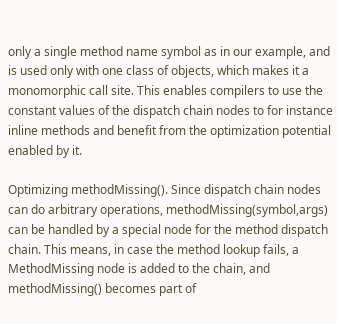only a single method name symbol as in our example, and is used only with one class of objects, which makes it a monomorphic call site. This enables compilers to use the constant values of the dispatch chain nodes to for instance inline methods and benefit from the optimization potential enabled by it.

Optimizing methodMissing(). Since dispatch chain nodes can do arbitrary operations, methodMissing(symbol,args) can be handled by a special node for the method dispatch chain. This means, in case the method lookup fails, a MethodMissing node is added to the chain, and methodMissing() becomes part of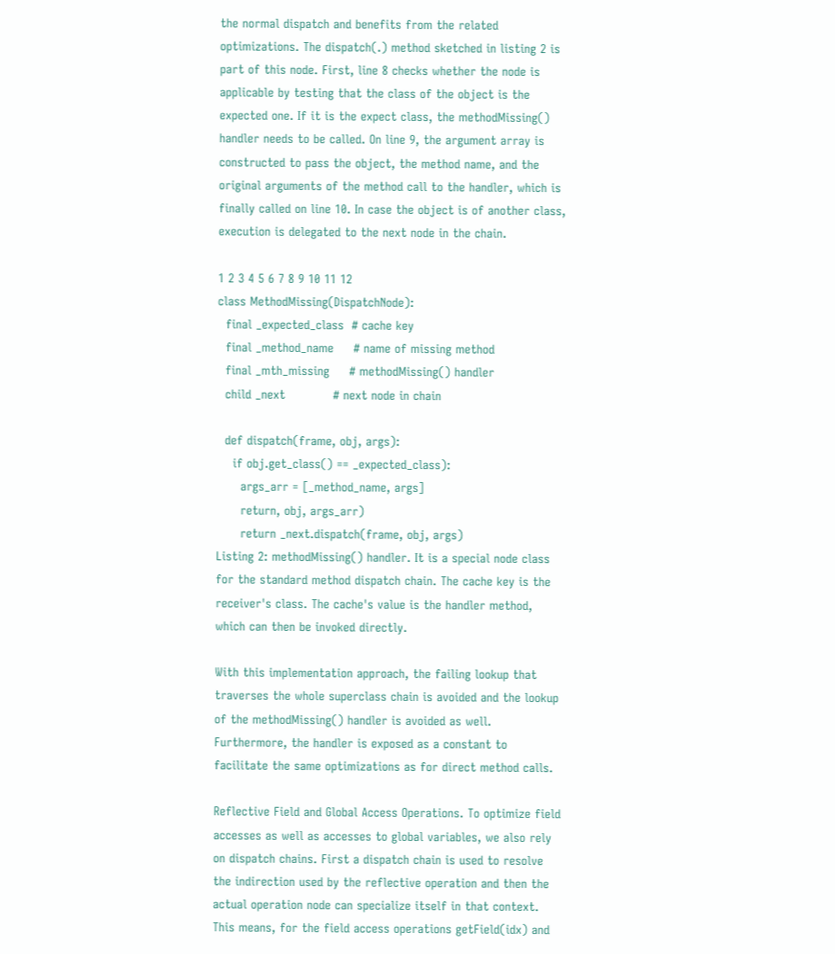the normal dispatch and benefits from the related optimizations. The dispatch(.) method sketched in listing 2 is part of this node. First, line 8 checks whether the node is applicable by testing that the class of the object is the expected one. If it is the expect class, the methodMissing() handler needs to be called. On line 9, the argument array is constructed to pass the object, the method name, and the original arguments of the method call to the handler, which is finally called on line 10. In case the object is of another class, execution is delegated to the next node in the chain.

1 2 3 4 5 6 7 8 9 10 11 12
class MethodMissing(DispatchNode):
  final _expected_class  # cache key
  final _method_name     # name of missing method
  final _mth_missing     # methodMissing() handler
  child _next            # next node in chain

  def dispatch(frame, obj, args):
    if obj.get_class() == _expected_class):
      args_arr = [_method_name, args]
      return, obj, args_arr)
      return _next.dispatch(frame, obj, args)
Listing 2: methodMissing() handler. It is a special node class for the standard method dispatch chain. The cache key is the receiver's class. The cache's value is the handler method, which can then be invoked directly.

With this implementation approach, the failing lookup that traverses the whole superclass chain is avoided and the lookup of the methodMissing() handler is avoided as well. Furthermore, the handler is exposed as a constant to facilitate the same optimizations as for direct method calls.

Reflective Field and Global Access Operations. To optimize field accesses as well as accesses to global variables, we also rely on dispatch chains. First a dispatch chain is used to resolve the indirection used by the reflective operation and then the actual operation node can specialize itself in that context. This means, for the field access operations getField(idx) and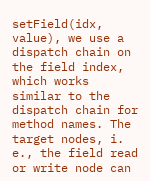setField(idx, value), we use a dispatch chain on the field index, which works similar to the dispatch chain for method names. The target nodes, i. e., the field read or write node can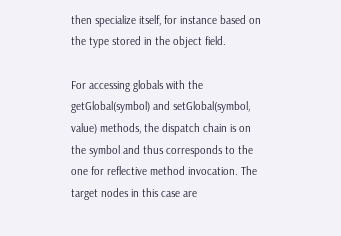then specialize itself, for instance based on the type stored in the object field.

For accessing globals with the getGlobal(symbol) and setGlobal(symbol, value) methods, the dispatch chain is on the symbol and thus corresponds to the one for reflective method invocation. The target nodes in this case are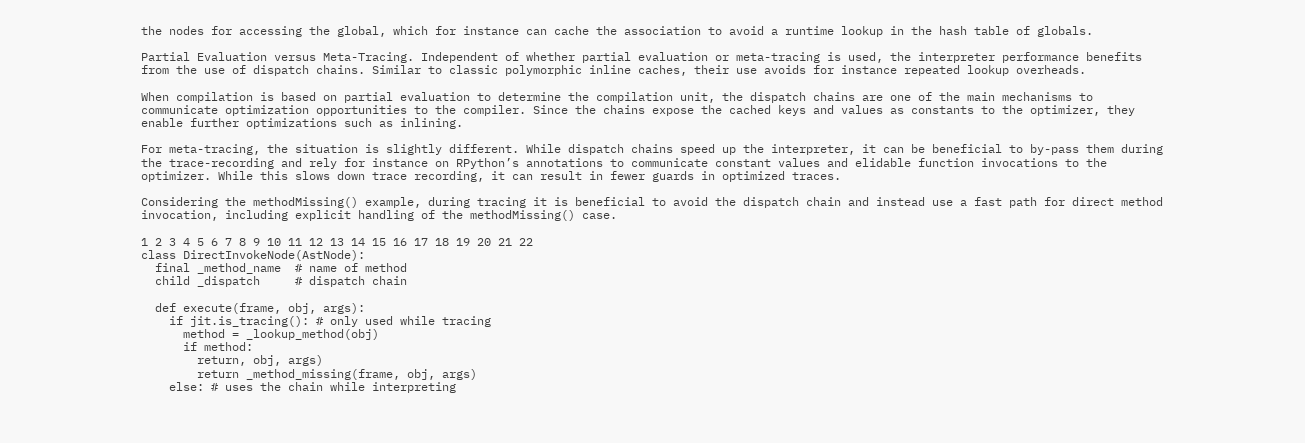the nodes for accessing the global, which for instance can cache the association to avoid a runtime lookup in the hash table of globals.

Partial Evaluation versus Meta-Tracing. Independent of whether partial evaluation or meta-tracing is used, the interpreter performance benefits from the use of dispatch chains. Similar to classic polymorphic inline caches, their use avoids for instance repeated lookup overheads.

When compilation is based on partial evaluation to determine the compilation unit, the dispatch chains are one of the main mechanisms to communicate optimization opportunities to the compiler. Since the chains expose the cached keys and values as constants to the optimizer, they enable further optimizations such as inlining.

For meta-tracing, the situation is slightly different. While dispatch chains speed up the interpreter, it can be beneficial to by-pass them during the trace-recording and rely for instance on RPython’s annotations to communicate constant values and elidable function invocations to the optimizer. While this slows down trace recording, it can result in fewer guards in optimized traces.

Considering the methodMissing() example, during tracing it is beneficial to avoid the dispatch chain and instead use a fast path for direct method invocation, including explicit handling of the methodMissing() case.

1 2 3 4 5 6 7 8 9 10 11 12 13 14 15 16 17 18 19 20 21 22
class DirectInvokeNode(AstNode):
  final _method_name  # name of method
  child _dispatch     # dispatch chain

  def execute(frame, obj, args):
    if jit.is_tracing(): # only used while tracing
      method = _lookup_method(obj)
      if method:
        return, obj, args)
        return _method_missing(frame, obj, args)
    else: # uses the chain while interpreting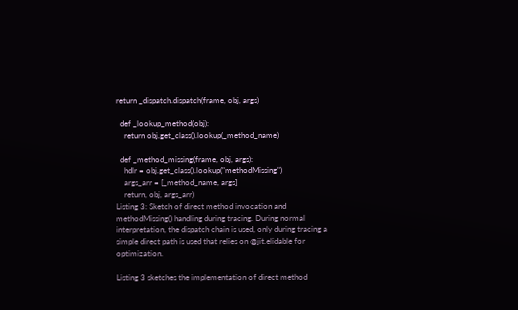return _dispatch.dispatch(frame, obj, args)

  def _lookup_method(obj):
    return obj.get_class().lookup(_method_name)

  def _method_missing(frame, obj, args):
    hdlr = obj.get_class().lookup("methodMissing")
    args_arr = [_method_name, args]
    return, obj, args_arr)
Listing 3: Sketch of direct method invocation and methodMissing() handling during tracing. During normal interpretation, the dispatch chain is used, only during tracing a simple direct path is used that relies on @jit.elidable for optimization.

Listing 3 sketches the implementation of direct method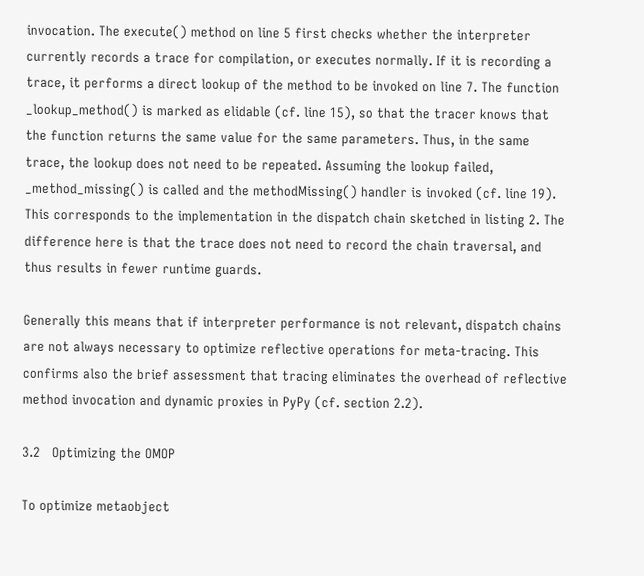invocation. The execute() method on line 5 first checks whether the interpreter currently records a trace for compilation, or executes normally. If it is recording a trace, it performs a direct lookup of the method to be invoked on line 7. The function _lookup_method() is marked as elidable (cf. line 15), so that the tracer knows that the function returns the same value for the same parameters. Thus, in the same trace, the lookup does not need to be repeated. Assuming the lookup failed, _method_missing() is called and the methodMissing() handler is invoked (cf. line 19). This corresponds to the implementation in the dispatch chain sketched in listing 2. The difference here is that the trace does not need to record the chain traversal, and thus results in fewer runtime guards.

Generally this means that if interpreter performance is not relevant, dispatch chains are not always necessary to optimize reflective operations for meta-tracing. This confirms also the brief assessment that tracing eliminates the overhead of reflective method invocation and dynamic proxies in PyPy (cf. section 2.2).

3.2   Optimizing the OMOP

To optimize metaobject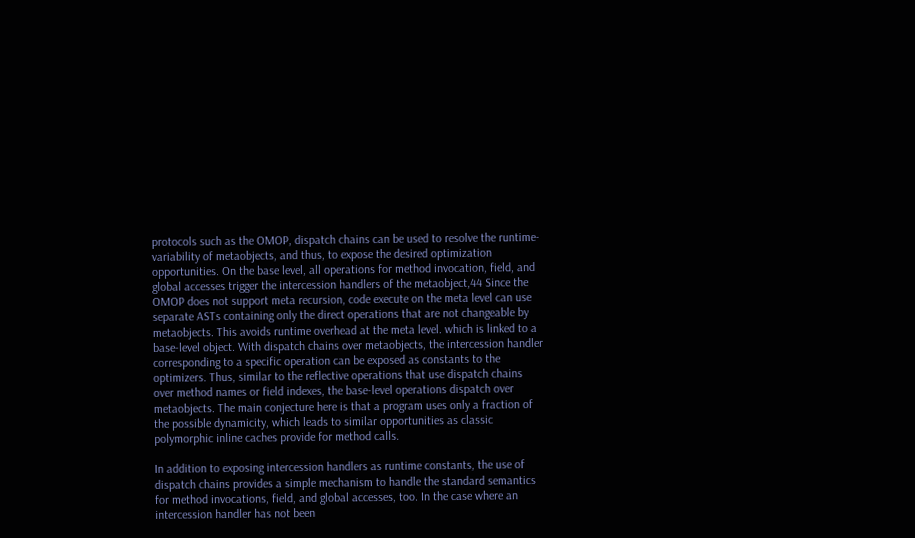protocols such as the OMOP, dispatch chains can be used to resolve the runtime-variability of metaobjects, and thus, to expose the desired optimization opportunities. On the base level, all operations for method invocation, field, and global accesses trigger the intercession handlers of the metaobject,44 Since the OMOP does not support meta recursion, code execute on the meta level can use separate ASTs containing only the direct operations that are not changeable by metaobjects. This avoids runtime overhead at the meta level. which is linked to a base-level object. With dispatch chains over metaobjects, the intercession handler corresponding to a specific operation can be exposed as constants to the optimizers. Thus, similar to the reflective operations that use dispatch chains over method names or field indexes, the base-level operations dispatch over metaobjects. The main conjecture here is that a program uses only a fraction of the possible dynamicity, which leads to similar opportunities as classic polymorphic inline caches provide for method calls.

In addition to exposing intercession handlers as runtime constants, the use of dispatch chains provides a simple mechanism to handle the standard semantics for method invocations, field, and global accesses, too. In the case where an intercession handler has not been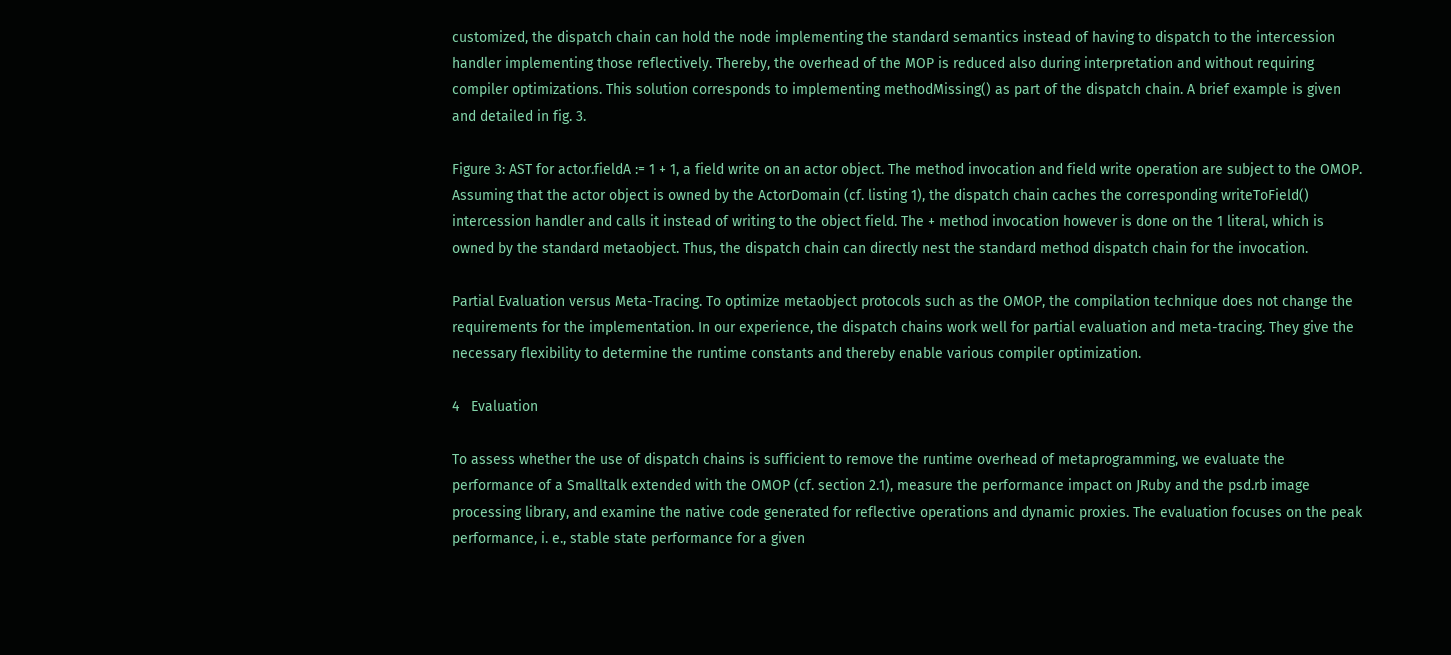customized, the dispatch chain can hold the node implementing the standard semantics instead of having to dispatch to the intercession handler implementing those reflectively. Thereby, the overhead of the MOP is reduced also during interpretation and without requiring compiler optimizations. This solution corresponds to implementing methodMissing() as part of the dispatch chain. A brief example is given and detailed in fig. 3.

Figure 3: AST for actor.fieldA := 1 + 1, a field write on an actor object. The method invocation and field write operation are subject to the OMOP. Assuming that the actor object is owned by the ActorDomain (cf. listing 1), the dispatch chain caches the corresponding writeToField() intercession handler and calls it instead of writing to the object field. The + method invocation however is done on the 1 literal, which is owned by the standard metaobject. Thus, the dispatch chain can directly nest the standard method dispatch chain for the invocation.

Partial Evaluation versus Meta-Tracing. To optimize metaobject protocols such as the OMOP, the compilation technique does not change the requirements for the implementation. In our experience, the dispatch chains work well for partial evaluation and meta-tracing. They give the necessary flexibility to determine the runtime constants and thereby enable various compiler optimization.

4   Evaluation

To assess whether the use of dispatch chains is sufficient to remove the runtime overhead of metaprogramming, we evaluate the performance of a Smalltalk extended with the OMOP (cf. section 2.1), measure the performance impact on JRuby and the psd.rb image processing library, and examine the native code generated for reflective operations and dynamic proxies. The evaluation focuses on the peak performance, i. e., stable state performance for a given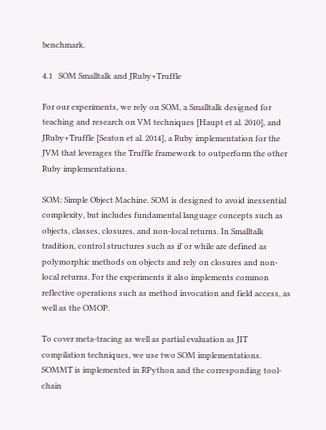benchmark.

4.1   SOM Smalltalk and JRuby+Truffle

For our experiments, we rely on SOM, a Smalltalk designed for teaching and research on VM techniques [Haupt et al. 2010], and JRuby+Truffle [Seaton et al. 2014], a Ruby implementation for the JVM that leverages the Truffle framework to outperform the other Ruby implementations.

SOM: Simple Object Machine. SOM is designed to avoid inessential complexity, but includes fundamental language concepts such as objects, classes, closures, and non-local returns. In Smalltalk tradition, control structures such as if or while are defined as polymorphic methods on objects and rely on closures and non-local returns. For the experiments it also implements common reflective operations such as method invocation and field access, as well as the OMOP.

To cover meta-tracing as well as partial evaluation as JIT compilation techniques, we use two SOM implementations. SOMMT is implemented in RPython and the corresponding tool-chain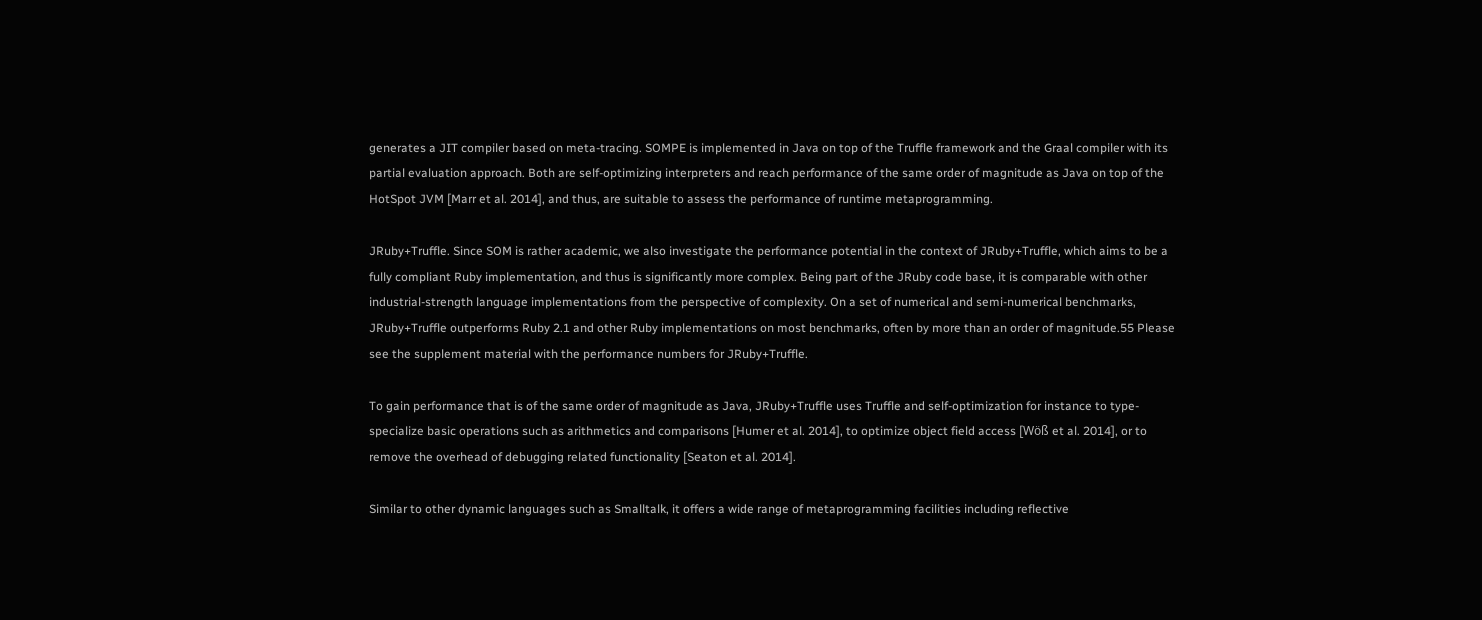generates a JIT compiler based on meta-tracing. SOMPE is implemented in Java on top of the Truffle framework and the Graal compiler with its partial evaluation approach. Both are self-optimizing interpreters and reach performance of the same order of magnitude as Java on top of the HotSpot JVM [Marr et al. 2014], and thus, are suitable to assess the performance of runtime metaprogramming.

JRuby+Truffle. Since SOM is rather academic, we also investigate the performance potential in the context of JRuby+Truffle, which aims to be a fully compliant Ruby implementation, and thus is significantly more complex. Being part of the JRuby code base, it is comparable with other industrial-strength language implementations from the perspective of complexity. On a set of numerical and semi-numerical benchmarks, JRuby+Truffle outperforms Ruby 2.1 and other Ruby implementations on most benchmarks, often by more than an order of magnitude.55 Please see the supplement material with the performance numbers for JRuby+Truffle.

To gain performance that is of the same order of magnitude as Java, JRuby+Truffle uses Truffle and self-optimization for instance to type-specialize basic operations such as arithmetics and comparisons [Humer et al. 2014], to optimize object field access [Wöß et al. 2014], or to remove the overhead of debugging related functionality [Seaton et al. 2014].

Similar to other dynamic languages such as Smalltalk, it offers a wide range of metaprogramming facilities including reflective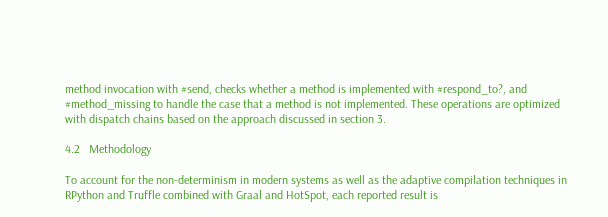method invocation with #send, checks whether a method is implemented with #respond_to?, and #method_missing to handle the case that a method is not implemented. These operations are optimized with dispatch chains based on the approach discussed in section 3.

4.2   Methodology

To account for the non-determinism in modern systems as well as the adaptive compilation techniques in RPython and Truffle combined with Graal and HotSpot, each reported result is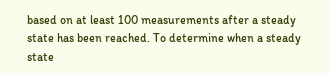based on at least 100 measurements after a steady state has been reached. To determine when a steady state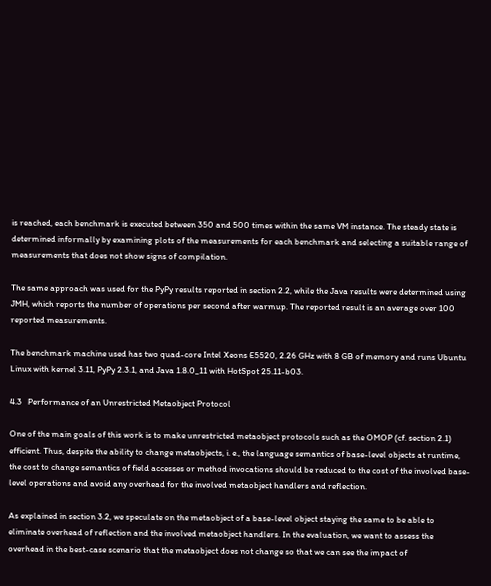is reached, each benchmark is executed between 350 and 500 times within the same VM instance. The steady state is determined informally by examining plots of the measurements for each benchmark and selecting a suitable range of measurements that does not show signs of compilation.

The same approach was used for the PyPy results reported in section 2.2, while the Java results were determined using JMH, which reports the number of operations per second after warmup. The reported result is an average over 100 reported measurements.

The benchmark machine used has two quad-core Intel Xeons E5520, 2.26 GHz with 8 GB of memory and runs Ubuntu Linux with kernel 3.11, PyPy 2.3.1, and Java 1.8.0_11 with HotSpot 25.11-b03.

4.3   Performance of an Unrestricted Metaobject Protocol

One of the main goals of this work is to make unrestricted metaobject protocols such as the OMOP (cf. section 2.1) efficient. Thus, despite the ability to change metaobjects, i. e., the language semantics of base-level objects at runtime, the cost to change semantics of field accesses or method invocations should be reduced to the cost of the involved base-level operations and avoid any overhead for the involved metaobject handlers and reflection.

As explained in section 3.2, we speculate on the metaobject of a base-level object staying the same to be able to eliminate overhead of reflection and the involved metaobject handlers. In the evaluation, we want to assess the overhead in the best-case scenario that the metaobject does not change so that we can see the impact of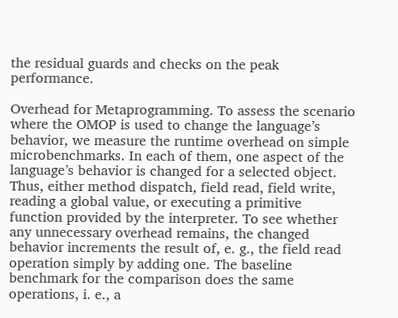the residual guards and checks on the peak performance.

Overhead for Metaprogramming. To assess the scenario where the OMOP is used to change the language’s behavior, we measure the runtime overhead on simple microbenchmarks. In each of them, one aspect of the language’s behavior is changed for a selected object. Thus, either method dispatch, field read, field write, reading a global value, or executing a primitive function provided by the interpreter. To see whether any unnecessary overhead remains, the changed behavior increments the result of, e. g., the field read operation simply by adding one. The baseline benchmark for the comparison does the same operations, i. e., a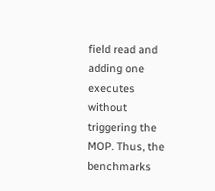field read and adding one executes without triggering the MOP. Thus, the benchmarks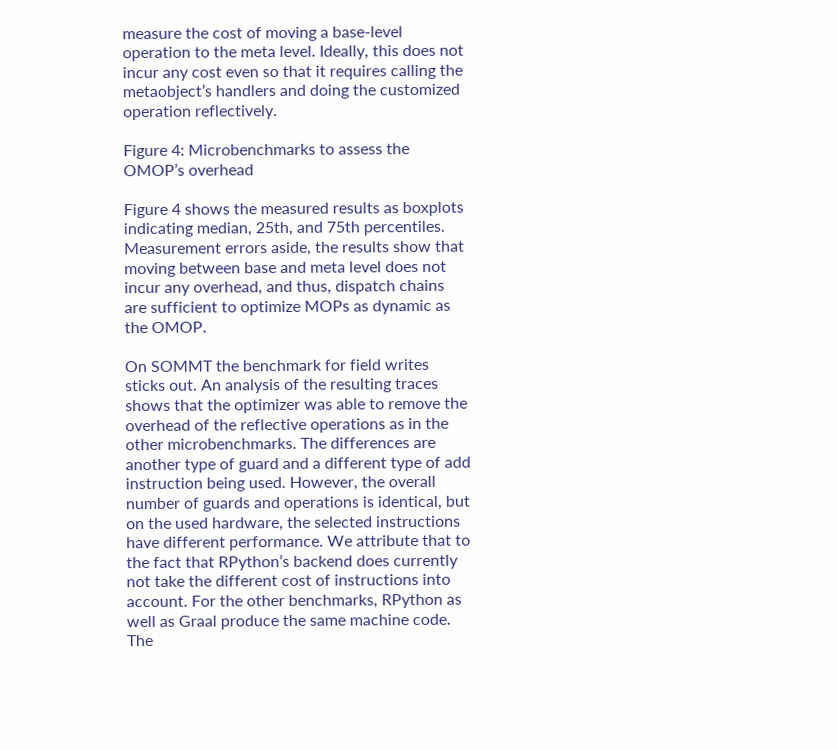measure the cost of moving a base-level operation to the meta level. Ideally, this does not incur any cost even so that it requires calling the metaobject’s handlers and doing the customized operation reflectively.

Figure 4: Microbenchmarks to assess the OMOP’s overhead

Figure 4 shows the measured results as boxplots indicating median, 25th, and 75th percentiles. Measurement errors aside, the results show that moving between base and meta level does not incur any overhead, and thus, dispatch chains are sufficient to optimize MOPs as dynamic as the OMOP.

On SOMMT the benchmark for field writes sticks out. An analysis of the resulting traces shows that the optimizer was able to remove the overhead of the reflective operations as in the other microbenchmarks. The differences are another type of guard and a different type of add instruction being used. However, the overall number of guards and operations is identical, but on the used hardware, the selected instructions have different performance. We attribute that to the fact that RPython’s backend does currently not take the different cost of instructions into account. For the other benchmarks, RPython as well as Graal produce the same machine code. The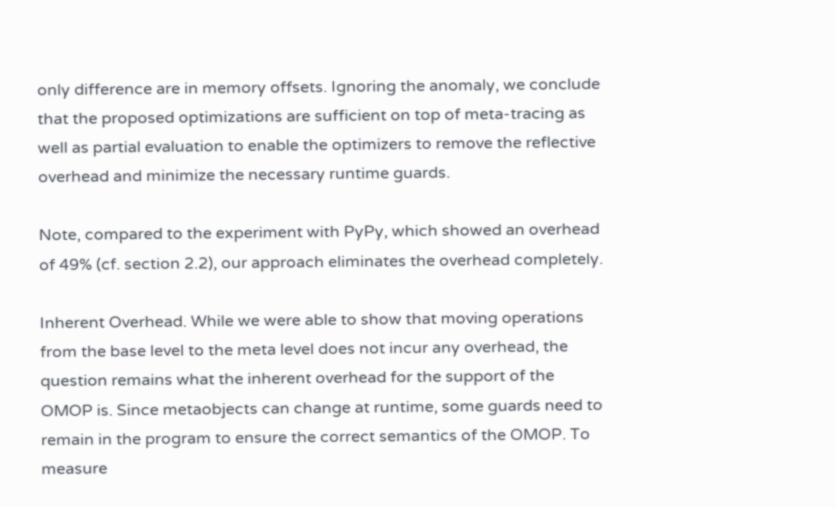only difference are in memory offsets. Ignoring the anomaly, we conclude that the proposed optimizations are sufficient on top of meta-tracing as well as partial evaluation to enable the optimizers to remove the reflective overhead and minimize the necessary runtime guards.

Note, compared to the experiment with PyPy, which showed an overhead of 49% (cf. section 2.2), our approach eliminates the overhead completely.

Inherent Overhead. While we were able to show that moving operations from the base level to the meta level does not incur any overhead, the question remains what the inherent overhead for the support of the OMOP is. Since metaobjects can change at runtime, some guards need to remain in the program to ensure the correct semantics of the OMOP. To measure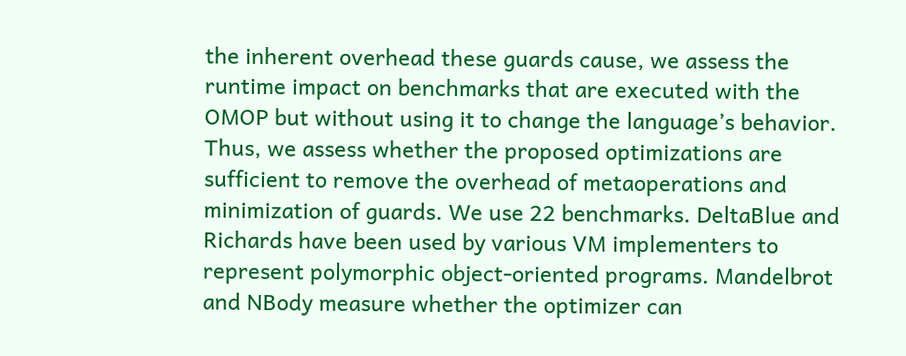the inherent overhead these guards cause, we assess the runtime impact on benchmarks that are executed with the OMOP but without using it to change the language’s behavior. Thus, we assess whether the proposed optimizations are sufficient to remove the overhead of metaoperations and minimization of guards. We use 22 benchmarks. DeltaBlue and Richards have been used by various VM implementers to represent polymorphic object-oriented programs. Mandelbrot and NBody measure whether the optimizer can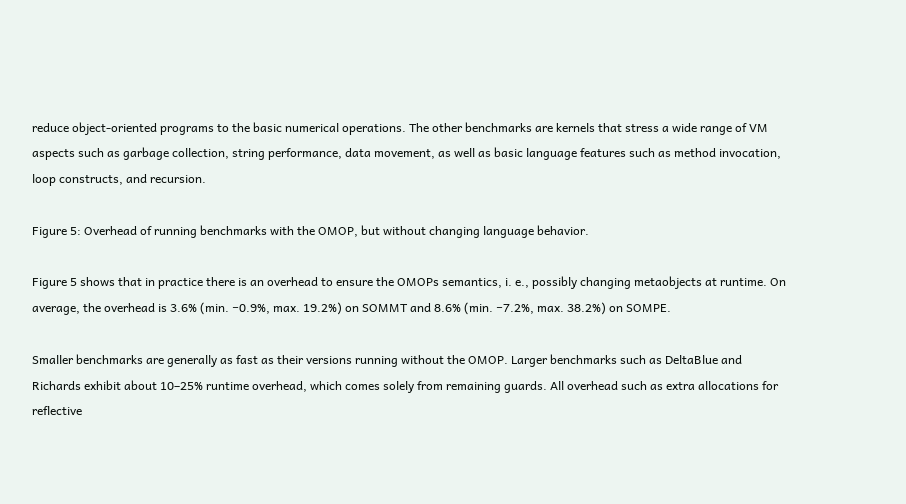reduce object-oriented programs to the basic numerical operations. The other benchmarks are kernels that stress a wide range of VM aspects such as garbage collection, string performance, data movement, as well as basic language features such as method invocation, loop constructs, and recursion.

Figure 5: Overhead of running benchmarks with the OMOP, but without changing language behavior.

Figure 5 shows that in practice there is an overhead to ensure the OMOPs semantics, i. e., possibly changing metaobjects at runtime. On average, the overhead is 3.6% (min. −0.9%, max. 19.2%) on SOMMT and 8.6% (min. −7.2%, max. 38.2%) on SOMPE.

Smaller benchmarks are generally as fast as their versions running without the OMOP. Larger benchmarks such as DeltaBlue and Richards exhibit about 10–25% runtime overhead, which comes solely from remaining guards. All overhead such as extra allocations for reflective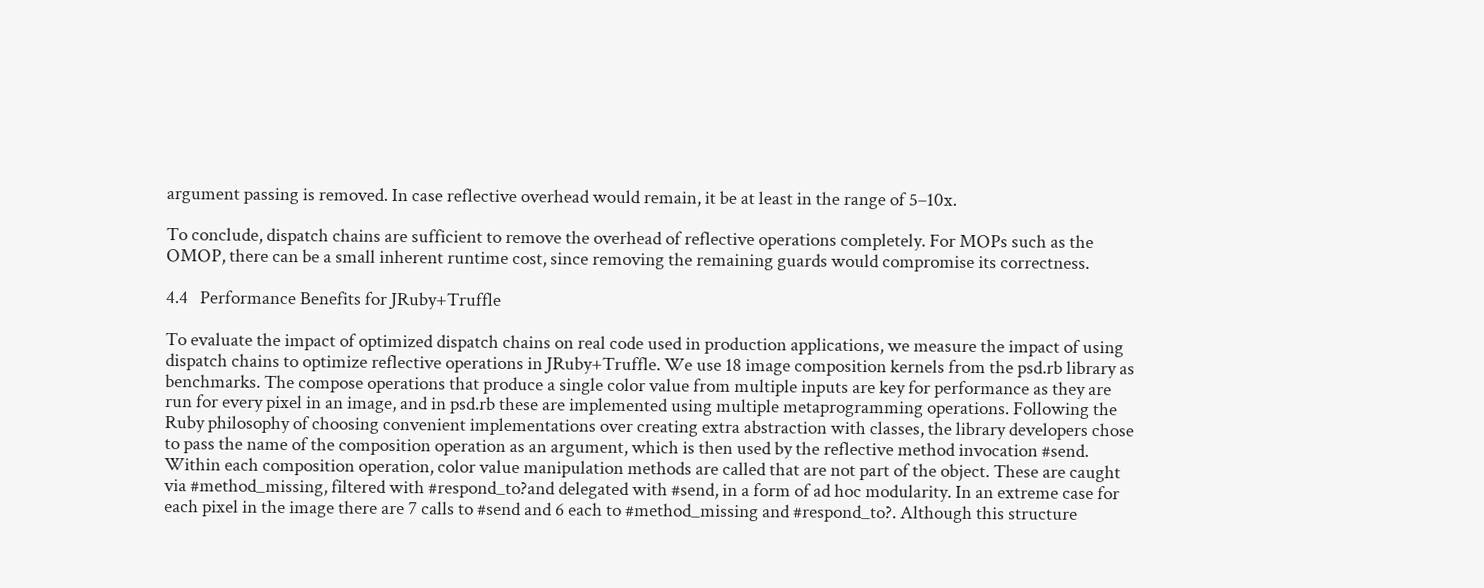argument passing is removed. In case reflective overhead would remain, it be at least in the range of 5–10x.

To conclude, dispatch chains are sufficient to remove the overhead of reflective operations completely. For MOPs such as the OMOP, there can be a small inherent runtime cost, since removing the remaining guards would compromise its correctness.

4.4   Performance Benefits for JRuby+Truffle

To evaluate the impact of optimized dispatch chains on real code used in production applications, we measure the impact of using dispatch chains to optimize reflective operations in JRuby+Truffle. We use 18 image composition kernels from the psd.rb library as benchmarks. The compose operations that produce a single color value from multiple inputs are key for performance as they are run for every pixel in an image, and in psd.rb these are implemented using multiple metaprogramming operations. Following the Ruby philosophy of choosing convenient implementations over creating extra abstraction with classes, the library developers chose to pass the name of the composition operation as an argument, which is then used by the reflective method invocation #send. Within each composition operation, color value manipulation methods are called that are not part of the object. These are caught via #method_missing, filtered with #respond_to?and delegated with #send, in a form of ad hoc modularity. In an extreme case for each pixel in the image there are 7 calls to #send and 6 each to #method_missing and #respond_to?. Although this structure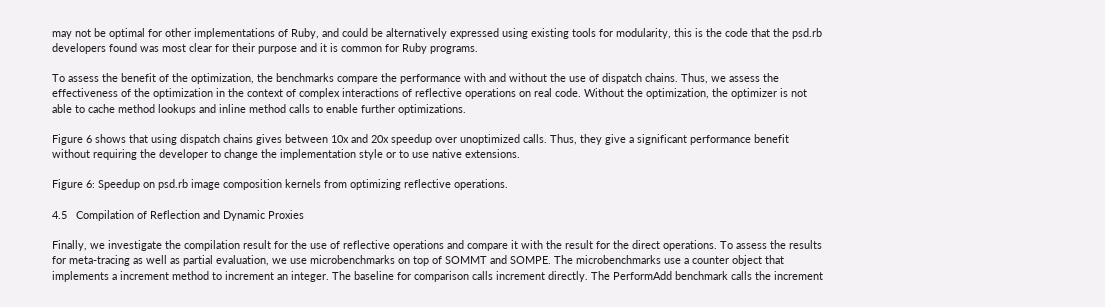may not be optimal for other implementations of Ruby, and could be alternatively expressed using existing tools for modularity, this is the code that the psd.rb developers found was most clear for their purpose and it is common for Ruby programs.

To assess the benefit of the optimization, the benchmarks compare the performance with and without the use of dispatch chains. Thus, we assess the effectiveness of the optimization in the context of complex interactions of reflective operations on real code. Without the optimization, the optimizer is not able to cache method lookups and inline method calls to enable further optimizations.

Figure 6 shows that using dispatch chains gives between 10x and 20x speedup over unoptimized calls. Thus, they give a significant performance benefit without requiring the developer to change the implementation style or to use native extensions.

Figure 6: Speedup on psd.rb image composition kernels from optimizing reflective operations.

4.5   Compilation of Reflection and Dynamic Proxies

Finally, we investigate the compilation result for the use of reflective operations and compare it with the result for the direct operations. To assess the results for meta-tracing as well as partial evaluation, we use microbenchmarks on top of SOMMT and SOMPE. The microbenchmarks use a counter object that implements a increment method to increment an integer. The baseline for comparison calls increment directly. The PerformAdd benchmark calls the increment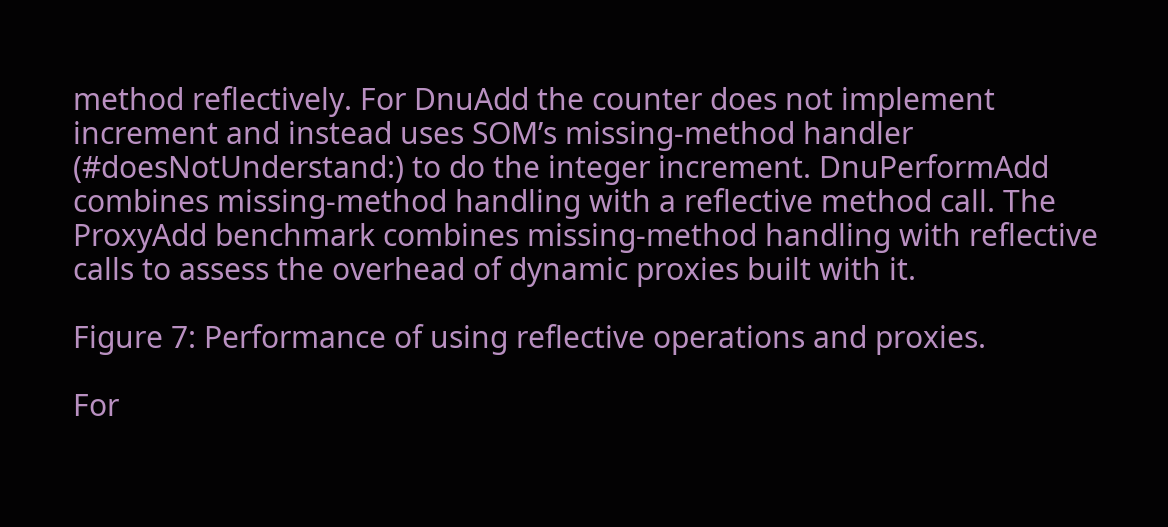method reflectively. For DnuAdd the counter does not implement increment and instead uses SOM’s missing-method handler (#doesNotUnderstand:) to do the integer increment. DnuPerformAdd combines missing-method handling with a reflective method call. The ProxyAdd benchmark combines missing-method handling with reflective calls to assess the overhead of dynamic proxies built with it.

Figure 7: Performance of using reflective operations and proxies.

For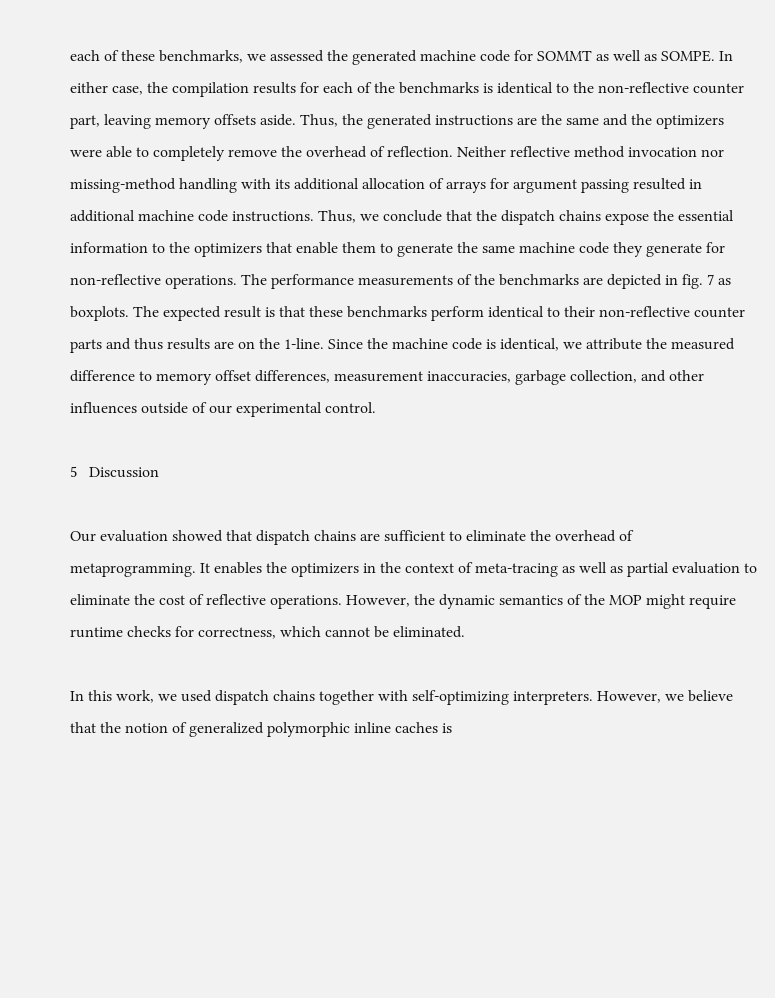each of these benchmarks, we assessed the generated machine code for SOMMT as well as SOMPE. In either case, the compilation results for each of the benchmarks is identical to the non-reflective counter part, leaving memory offsets aside. Thus, the generated instructions are the same and the optimizers were able to completely remove the overhead of reflection. Neither reflective method invocation nor missing-method handling with its additional allocation of arrays for argument passing resulted in additional machine code instructions. Thus, we conclude that the dispatch chains expose the essential information to the optimizers that enable them to generate the same machine code they generate for non-reflective operations. The performance measurements of the benchmarks are depicted in fig. 7 as boxplots. The expected result is that these benchmarks perform identical to their non-reflective counter parts and thus results are on the 1-line. Since the machine code is identical, we attribute the measured difference to memory offset differences, measurement inaccuracies, garbage collection, and other influences outside of our experimental control.

5   Discussion

Our evaluation showed that dispatch chains are sufficient to eliminate the overhead of metaprogramming. It enables the optimizers in the context of meta-tracing as well as partial evaluation to eliminate the cost of reflective operations. However, the dynamic semantics of the MOP might require runtime checks for correctness, which cannot be eliminated.

In this work, we used dispatch chains together with self-optimizing interpreters. However, we believe that the notion of generalized polymorphic inline caches is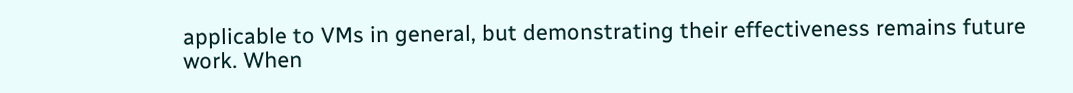applicable to VMs in general, but demonstrating their effectiveness remains future work. When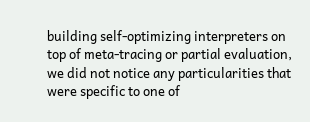building self-optimizing interpreters on top of meta-tracing or partial evaluation, we did not notice any particularities that were specific to one of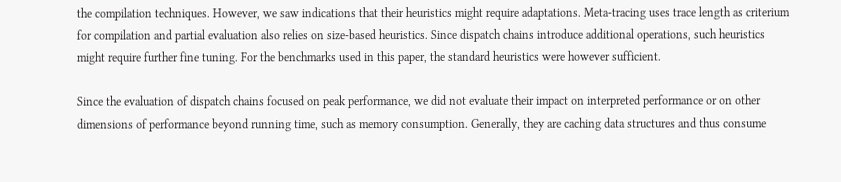the compilation techniques. However, we saw indications that their heuristics might require adaptations. Meta-tracing uses trace length as criterium for compilation and partial evaluation also relies on size-based heuristics. Since dispatch chains introduce additional operations, such heuristics might require further fine tuning. For the benchmarks used in this paper, the standard heuristics were however sufficient.

Since the evaluation of dispatch chains focused on peak performance, we did not evaluate their impact on interpreted performance or on other dimensions of performance beyond running time, such as memory consumption. Generally, they are caching data structures and thus consume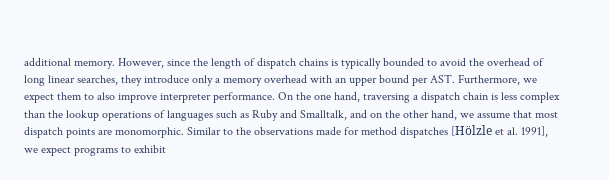additional memory. However, since the length of dispatch chains is typically bounded to avoid the overhead of long linear searches, they introduce only a memory overhead with an upper bound per AST. Furthermore, we expect them to also improve interpreter performance. On the one hand, traversing a dispatch chain is less complex than the lookup operations of languages such as Ruby and Smalltalk, and on the other hand, we assume that most dispatch points are monomorphic. Similar to the observations made for method dispatches [Hölzle et al. 1991], we expect programs to exhibit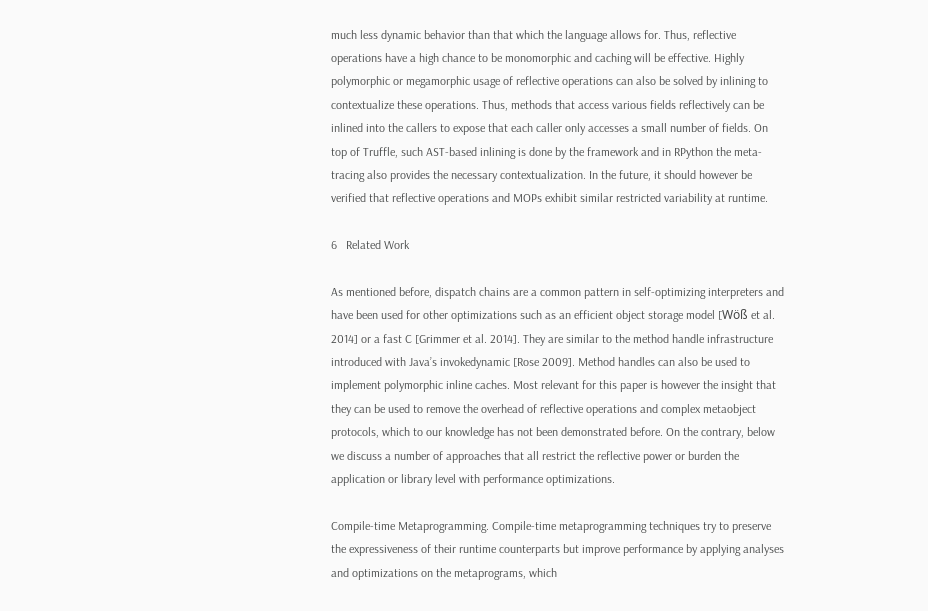much less dynamic behavior than that which the language allows for. Thus, reflective operations have a high chance to be monomorphic and caching will be effective. Highly polymorphic or megamorphic usage of reflective operations can also be solved by inlining to contextualize these operations. Thus, methods that access various fields reflectively can be inlined into the callers to expose that each caller only accesses a small number of fields. On top of Truffle, such AST-based inlining is done by the framework and in RPython the meta-tracing also provides the necessary contextualization. In the future, it should however be verified that reflective operations and MOPs exhibit similar restricted variability at runtime.

6   Related Work

As mentioned before, dispatch chains are a common pattern in self-optimizing interpreters and have been used for other optimizations such as an efficient object storage model [Wöß et al. 2014] or a fast C [Grimmer et al. 2014]. They are similar to the method handle infrastructure introduced with Java’s invokedynamic [Rose 2009]. Method handles can also be used to implement polymorphic inline caches. Most relevant for this paper is however the insight that they can be used to remove the overhead of reflective operations and complex metaobject protocols, which to our knowledge has not been demonstrated before. On the contrary, below we discuss a number of approaches that all restrict the reflective power or burden the application or library level with performance optimizations.

Compile-time Metaprogramming. Compile-time metaprogramming techniques try to preserve the expressiveness of their runtime counterparts but improve performance by applying analyses and optimizations on the metaprograms, which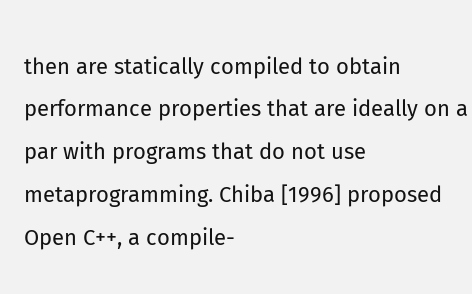then are statically compiled to obtain performance properties that are ideally on a par with programs that do not use metaprogramming. Chiba [1996] proposed Open C++, a compile-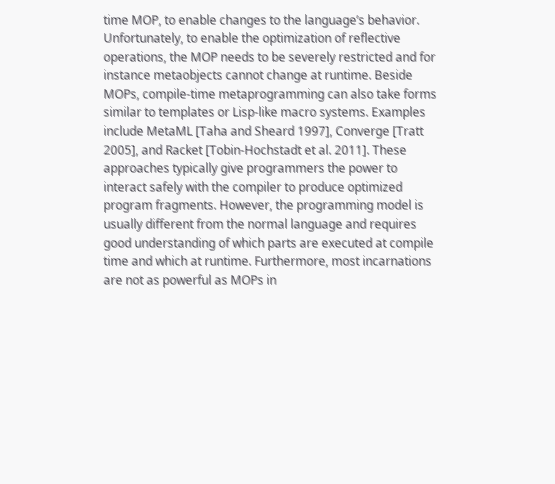time MOP, to enable changes to the language’s behavior. Unfortunately, to enable the optimization of reflective operations, the MOP needs to be severely restricted and for instance metaobjects cannot change at runtime. Beside MOPs, compile-time metaprogramming can also take forms similar to templates or Lisp-like macro systems. Examples include MetaML [Taha and Sheard 1997], Converge [Tratt 2005], and Racket [Tobin-Hochstadt et al. 2011]. These approaches typically give programmers the power to interact safely with the compiler to produce optimized program fragments. However, the programming model is usually different from the normal language and requires good understanding of which parts are executed at compile time and which at runtime. Furthermore, most incarnations are not as powerful as MOPs in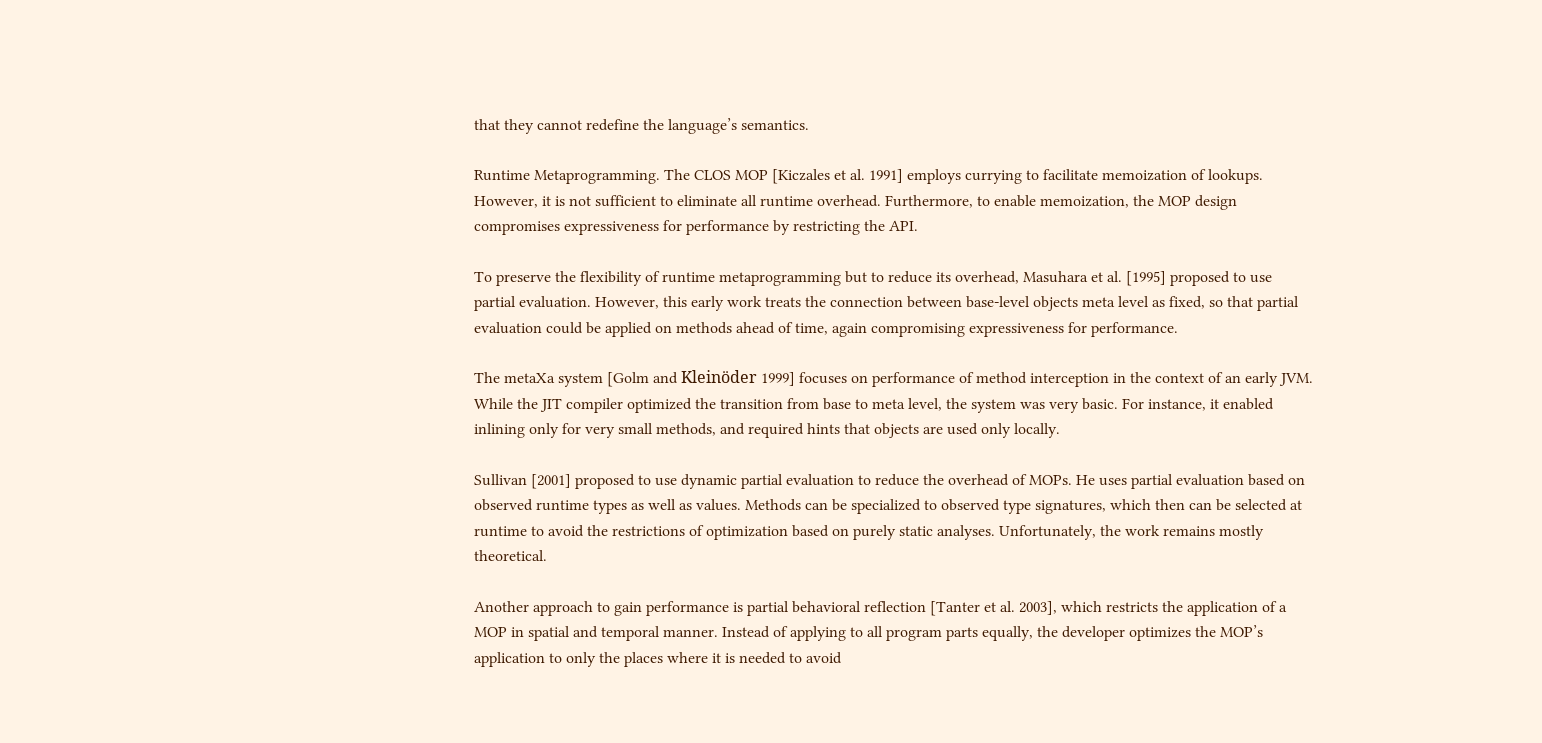that they cannot redefine the language’s semantics.

Runtime Metaprogramming. The CLOS MOP [Kiczales et al. 1991] employs currying to facilitate memoization of lookups. However, it is not sufficient to eliminate all runtime overhead. Furthermore, to enable memoization, the MOP design compromises expressiveness for performance by restricting the API.

To preserve the flexibility of runtime metaprogramming but to reduce its overhead, Masuhara et al. [1995] proposed to use partial evaluation. However, this early work treats the connection between base-level objects meta level as fixed, so that partial evaluation could be applied on methods ahead of time, again compromising expressiveness for performance.

The metaXa system [Golm and Kleinöder 1999] focuses on performance of method interception in the context of an early JVM. While the JIT compiler optimized the transition from base to meta level, the system was very basic. For instance, it enabled inlining only for very small methods, and required hints that objects are used only locally.

Sullivan [2001] proposed to use dynamic partial evaluation to reduce the overhead of MOPs. He uses partial evaluation based on observed runtime types as well as values. Methods can be specialized to observed type signatures, which then can be selected at runtime to avoid the restrictions of optimization based on purely static analyses. Unfortunately, the work remains mostly theoretical.

Another approach to gain performance is partial behavioral reflection [Tanter et al. 2003], which restricts the application of a MOP in spatial and temporal manner. Instead of applying to all program parts equally, the developer optimizes the MOP’s application to only the places where it is needed to avoid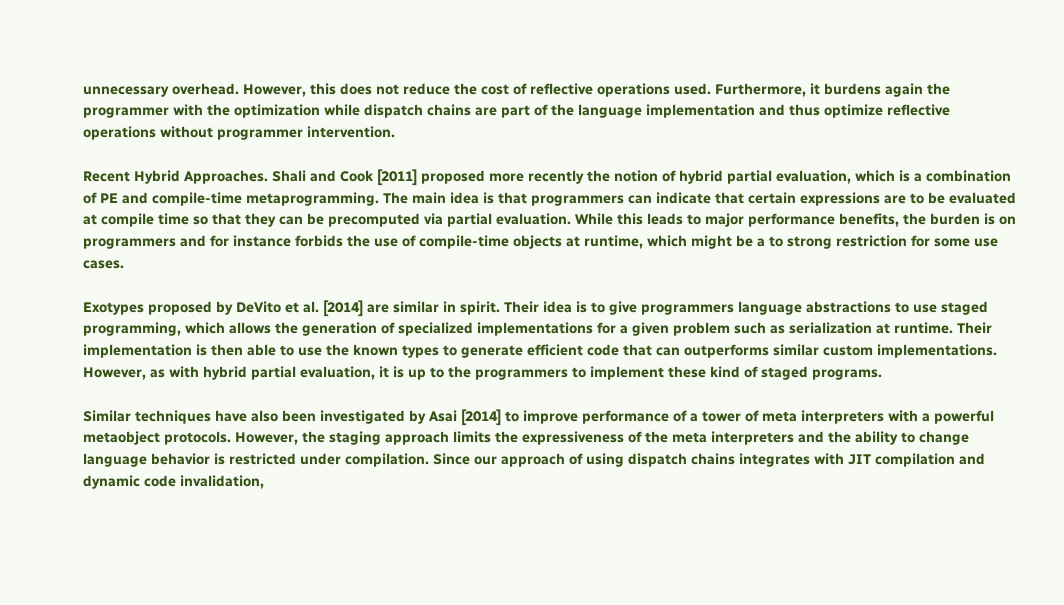unnecessary overhead. However, this does not reduce the cost of reflective operations used. Furthermore, it burdens again the programmer with the optimization while dispatch chains are part of the language implementation and thus optimize reflective operations without programmer intervention.

Recent Hybrid Approaches. Shali and Cook [2011] proposed more recently the notion of hybrid partial evaluation, which is a combination of PE and compile-time metaprogramming. The main idea is that programmers can indicate that certain expressions are to be evaluated at compile time so that they can be precomputed via partial evaluation. While this leads to major performance benefits, the burden is on programmers and for instance forbids the use of compile-time objects at runtime, which might be a to strong restriction for some use cases.

Exotypes proposed by DeVito et al. [2014] are similar in spirit. Their idea is to give programmers language abstractions to use staged programming, which allows the generation of specialized implementations for a given problem such as serialization at runtime. Their implementation is then able to use the known types to generate efficient code that can outperforms similar custom implementations. However, as with hybrid partial evaluation, it is up to the programmers to implement these kind of staged programs.

Similar techniques have also been investigated by Asai [2014] to improve performance of a tower of meta interpreters with a powerful metaobject protocols. However, the staging approach limits the expressiveness of the meta interpreters and the ability to change language behavior is restricted under compilation. Since our approach of using dispatch chains integrates with JIT compilation and dynamic code invalidation,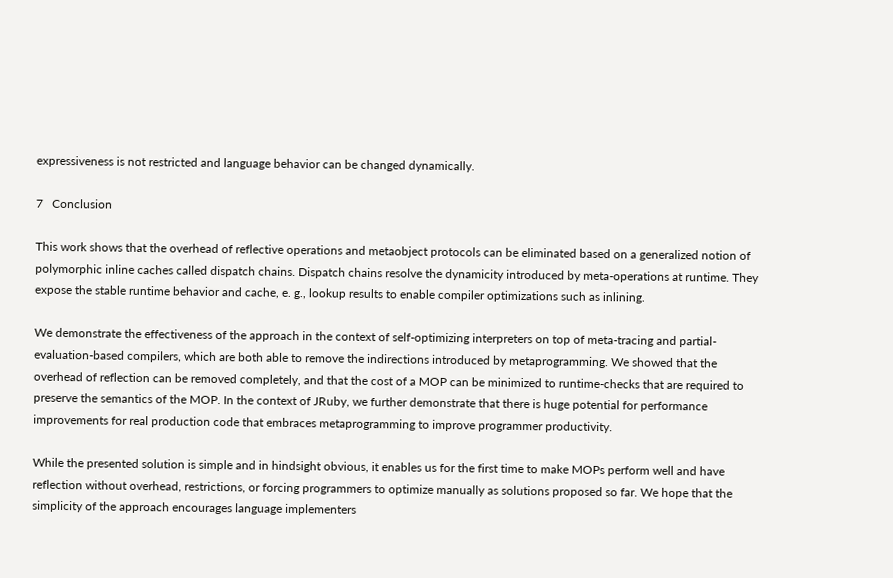expressiveness is not restricted and language behavior can be changed dynamically.

7   Conclusion

This work shows that the overhead of reflective operations and metaobject protocols can be eliminated based on a generalized notion of polymorphic inline caches called dispatch chains. Dispatch chains resolve the dynamicity introduced by meta-operations at runtime. They expose the stable runtime behavior and cache, e. g., lookup results to enable compiler optimizations such as inlining.

We demonstrate the effectiveness of the approach in the context of self-optimizing interpreters on top of meta-tracing and partial-evaluation-based compilers, which are both able to remove the indirections introduced by metaprogramming. We showed that the overhead of reflection can be removed completely, and that the cost of a MOP can be minimized to runtime-checks that are required to preserve the semantics of the MOP. In the context of JRuby, we further demonstrate that there is huge potential for performance improvements for real production code that embraces metaprogramming to improve programmer productivity.

While the presented solution is simple and in hindsight obvious, it enables us for the first time to make MOPs perform well and have reflection without overhead, restrictions, or forcing programmers to optimize manually as solutions proposed so far. We hope that the simplicity of the approach encourages language implementers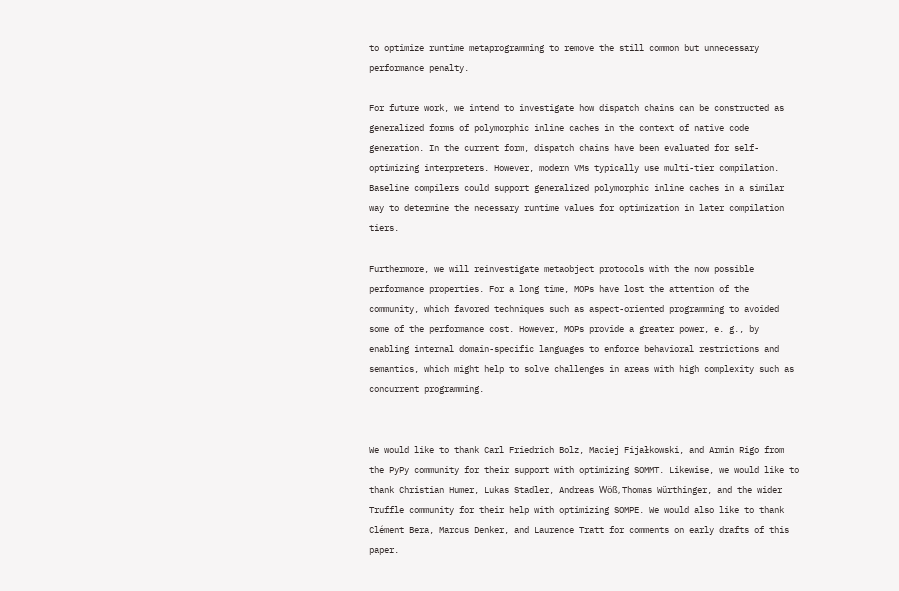to optimize runtime metaprogramming to remove the still common but unnecessary performance penalty.

For future work, we intend to investigate how dispatch chains can be constructed as generalized forms of polymorphic inline caches in the context of native code generation. In the current form, dispatch chains have been evaluated for self-optimizing interpreters. However, modern VMs typically use multi-tier compilation. Baseline compilers could support generalized polymorphic inline caches in a similar way to determine the necessary runtime values for optimization in later compilation tiers.

Furthermore, we will reinvestigate metaobject protocols with the now possible performance properties. For a long time, MOPs have lost the attention of the community, which favored techniques such as aspect-oriented programming to avoided some of the performance cost. However, MOPs provide a greater power, e. g., by enabling internal domain-specific languages to enforce behavioral restrictions and semantics, which might help to solve challenges in areas with high complexity such as concurrent programming.


We would like to thank Carl Friedrich Bolz, Maciej Fijałkowski, and Armin Rigo from the PyPy community for their support with optimizing SOMMT. Likewise, we would like to thank Christian Humer, Lukas Stadler, Andreas Wöß, Thomas Würthinger, and the wider Truffle community for their help with optimizing SOMPE. We would also like to thank Clément Bera, Marcus Denker, and Laurence Tratt for comments on early drafts of this paper.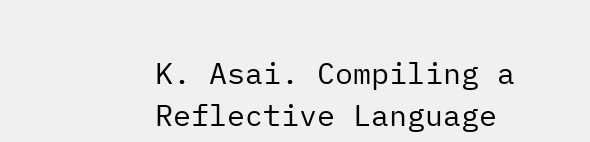K. Asai. Compiling a Reflective Language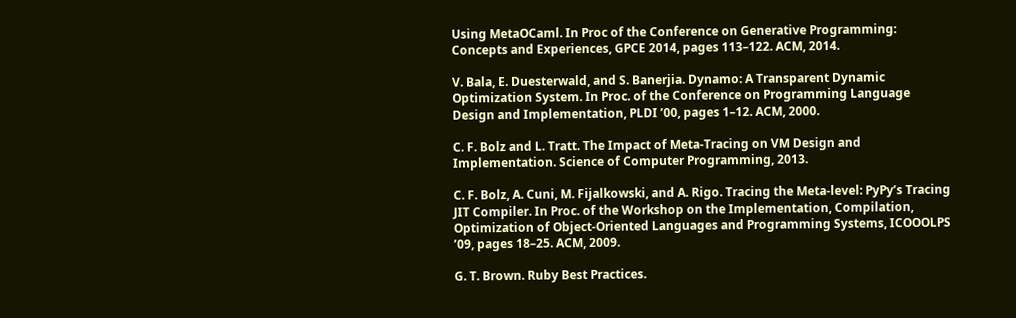Using MetaOCaml. In Proc of the Conference on Generative Programming: Concepts and Experiences, GPCE 2014, pages 113–122. ACM, 2014.

V. Bala, E. Duesterwald, and S. Banerjia. Dynamo: A Transparent Dynamic Optimization System. In Proc. of the Conference on Programming Language Design and Implementation, PLDI ’00, pages 1–12. ACM, 2000.

C. F. Bolz and L. Tratt. The Impact of Meta-Tracing on VM Design and Implementation. Science of Computer Programming, 2013.

C. F. Bolz, A. Cuni, M. Fijalkowski, and A. Rigo. Tracing the Meta-level: PyPy’s Tracing JIT Compiler. In Proc. of the Workshop on the Implementation, Compilation, Optimization of Object-Oriented Languages and Programming Systems, ICOOOLPS ’09, pages 18–25. ACM, 2009.

G. T. Brown. Ruby Best Practices.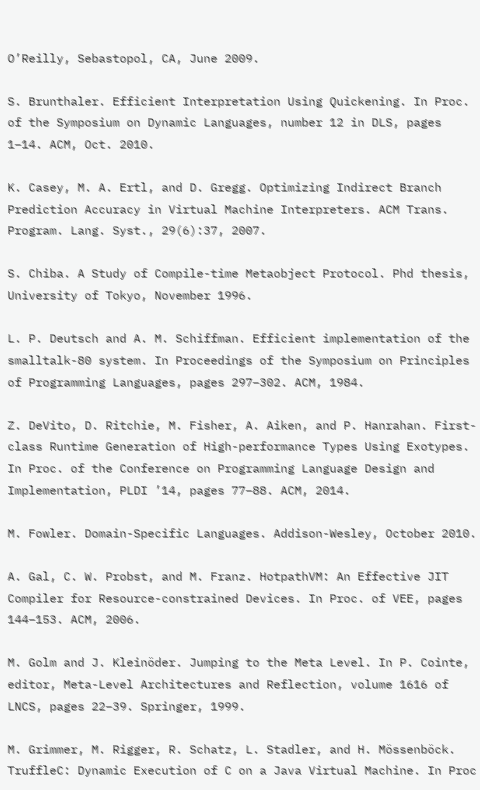O’Reilly, Sebastopol, CA, June 2009.

S. Brunthaler. Efficient Interpretation Using Quickening. In Proc. of the Symposium on Dynamic Languages, number 12 in DLS, pages 1–14. ACM, Oct. 2010.

K. Casey, M. A. Ertl, and D. Gregg. Optimizing Indirect Branch Prediction Accuracy in Virtual Machine Interpreters. ACM Trans. Program. Lang. Syst., 29(6):37, 2007.

S. Chiba. A Study of Compile-time Metaobject Protocol. Phd thesis, University of Tokyo, November 1996.

L. P. Deutsch and A. M. Schiffman. Efficient implementation of the smalltalk-80 system. In Proceedings of the Symposium on Principles of Programming Languages, pages 297–302. ACM, 1984.

Z. DeVito, D. Ritchie, M. Fisher, A. Aiken, and P. Hanrahan. First-class Runtime Generation of High-performance Types Using Exotypes. In Proc. of the Conference on Programming Language Design and Implementation, PLDI ’14, pages 77–88. ACM, 2014.

M. Fowler. Domain-Specific Languages. Addison-Wesley, October 2010.

A. Gal, C. W. Probst, and M. Franz. HotpathVM: An Effective JIT Compiler for Resource-constrained Devices. In Proc. of VEE, pages 144–153. ACM, 2006.

M. Golm and J. Kleinöder. Jumping to the Meta Level. In P. Cointe, editor, Meta-Level Architectures and Reflection, volume 1616 of LNCS, pages 22–39. Springer, 1999.

M. Grimmer, M. Rigger, R. Schatz, L. Stadler, and H. Mössenböck. TruffleC: Dynamic Execution of C on a Java Virtual Machine. In Proc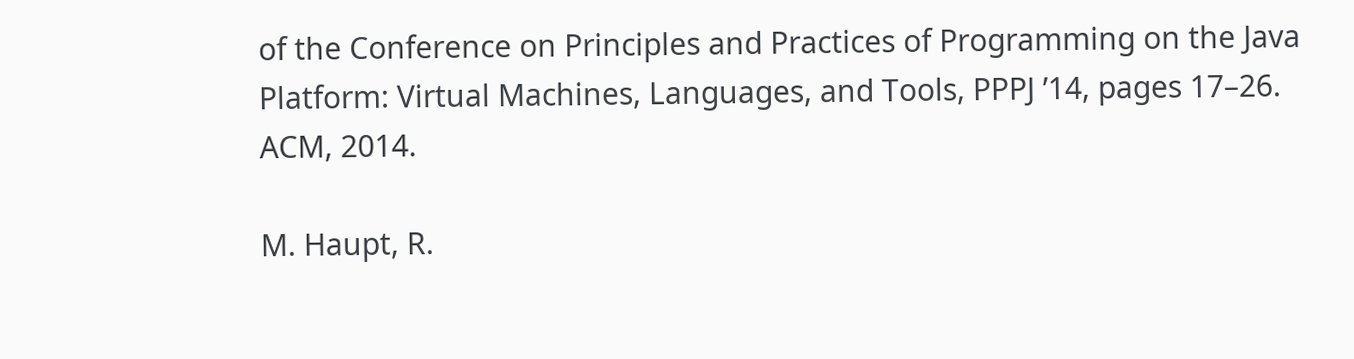of the Conference on Principles and Practices of Programming on the Java Platform: Virtual Machines, Languages, and Tools, PPPJ ’14, pages 17–26. ACM, 2014.

M. Haupt, R.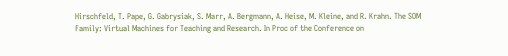Hirschfeld, T. Pape, G. Gabrysiak, S. Marr, A. Bergmann, A. Heise, M. Kleine, and R. Krahn. The SOM Family: Virtual Machines for Teaching and Research. In Proc of the Conference on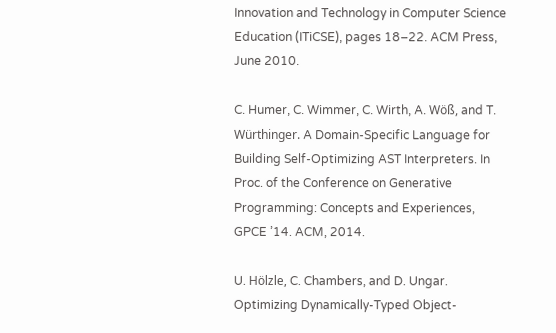Innovation and Technology in Computer Science Education (ITiCSE), pages 18–22. ACM Press, June 2010.

C. Humer, C. Wimmer, C. Wirth, A. Wöß, and T. Würthinger. A Domain-Specific Language for Building Self-Optimizing AST Interpreters. In Proc. of the Conference on Generative Programming: Concepts and Experiences, GPCE ’14. ACM, 2014.

U. Hölzle, C. Chambers, and D. Ungar. Optimizing Dynamically-Typed Object-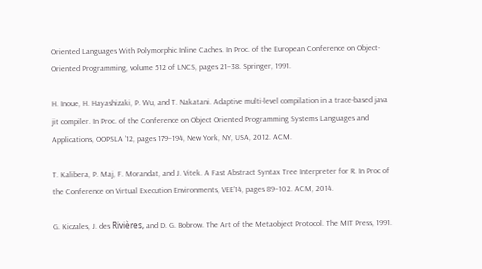Oriented Languages With Polymorphic Inline Caches. In Proc. of the European Conference on Object-Oriented Programming, volume 512 of LNCS, pages 21–38. Springer, 1991.

H. Inoue, H. Hayashizaki, P. Wu, and T. Nakatani. Adaptive multi-level compilation in a trace-based java jit compiler. In Proc. of the Conference on Object Oriented Programming Systems Languages and Applications, OOPSLA ’12, pages 179–194, New York, NY, USA, 2012. ACM.

T. Kalibera, P. Maj, F. Morandat, and J. Vitek. A Fast Abstract Syntax Tree Interpreter for R. In Proc of the Conference on Virtual Execution Environments, VEE’14, pages 89–102. ACM, 2014.

G. Kiczales, J. des Rivières, and D. G. Bobrow. The Art of the Metaobject Protocol. The MIT Press, 1991.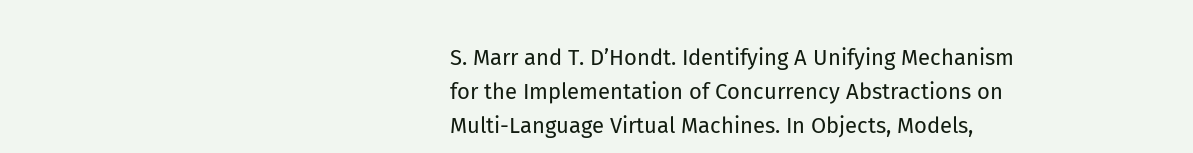S. Marr and T. D’Hondt. Identifying A Unifying Mechanism for the Implementation of Concurrency Abstractions on Multi-Language Virtual Machines. In Objects, Models,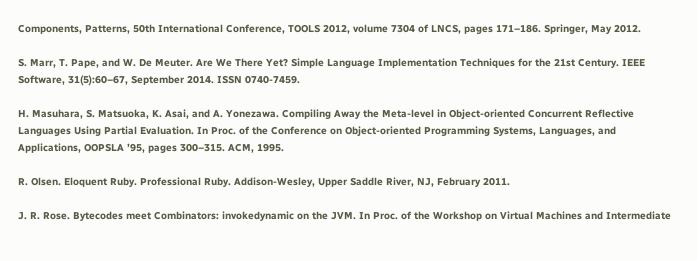Components, Patterns, 50th International Conference, TOOLS 2012, volume 7304 of LNCS, pages 171–186. Springer, May 2012.

S. Marr, T. Pape, and W. De Meuter. Are We There Yet? Simple Language Implementation Techniques for the 21st Century. IEEE Software, 31(5):60–67, September 2014. ISSN 0740-7459.

H. Masuhara, S. Matsuoka, K. Asai, and A. Yonezawa. Compiling Away the Meta-level in Object-oriented Concurrent Reflective Languages Using Partial Evaluation. In Proc. of the Conference on Object-oriented Programming Systems, Languages, and Applications, OOPSLA ’95, pages 300–315. ACM, 1995.

R. Olsen. Eloquent Ruby. Professional Ruby. Addison-Wesley, Upper Saddle River, NJ, February 2011.

J. R. Rose. Bytecodes meet Combinators: invokedynamic on the JVM. In Proc. of the Workshop on Virtual Machines and Intermediate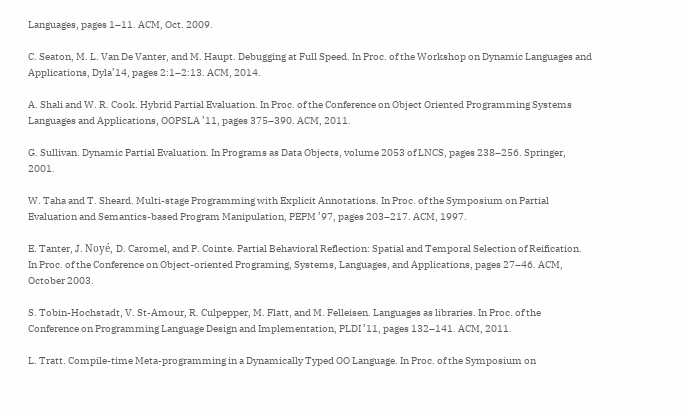Languages, pages 1–11. ACM, Oct. 2009.

C. Seaton, M. L. Van De Vanter, and M. Haupt. Debugging at Full Speed. In Proc. of the Workshop on Dynamic Languages and Applications, Dyla’14, pages 2:1–2:13. ACM, 2014.

A. Shali and W. R. Cook. Hybrid Partial Evaluation. In Proc. of the Conference on Object Oriented Programming Systems Languages and Applications, OOPSLA ’11, pages 375–390. ACM, 2011.

G. Sullivan. Dynamic Partial Evaluation. In Programs as Data Objects, volume 2053 of LNCS, pages 238–256. Springer, 2001.

W. Taha and T. Sheard. Multi-stage Programming with Explicit Annotations. In Proc. of the Symposium on Partial Evaluation and Semantics-based Program Manipulation, PEPM ’97, pages 203–217. ACM, 1997.

E. Tanter, J. Noyé, D. Caromel, and P. Cointe. Partial Behavioral Reflection: Spatial and Temporal Selection of Reification. In Proc. of the Conference on Object-oriented Programing, Systems, Languages, and Applications, pages 27–46. ACM, October 2003.

S. Tobin-Hochstadt, V. St-Amour, R. Culpepper, M. Flatt, and M. Felleisen. Languages as libraries. In Proc. of the Conference on Programming Language Design and Implementation, PLDI ’11, pages 132–141. ACM, 2011.

L. Tratt. Compile-time Meta-programming in a Dynamically Typed OO Language. In Proc. of the Symposium on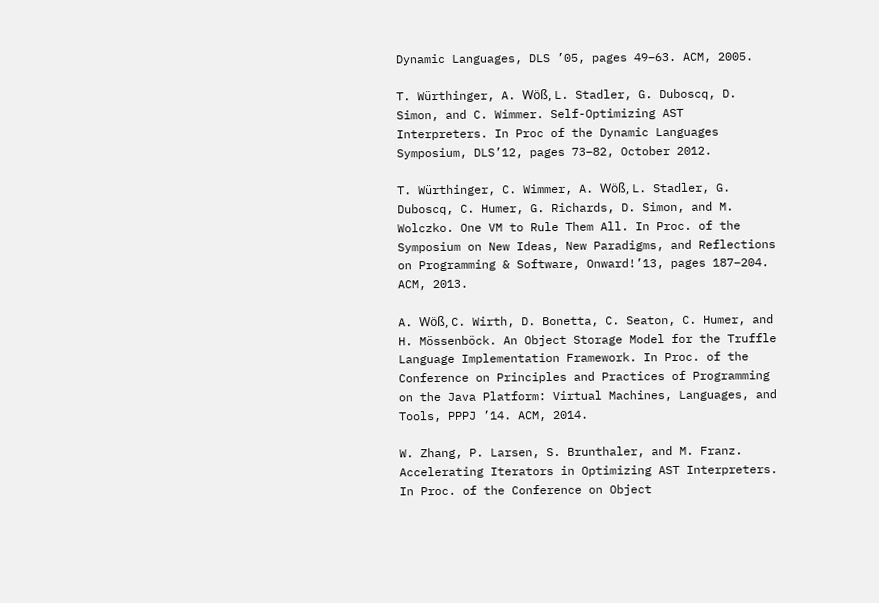Dynamic Languages, DLS ’05, pages 49–63. ACM, 2005.

T. Würthinger, A. Wöß, L. Stadler, G. Duboscq, D. Simon, and C. Wimmer. Self-Optimizing AST Interpreters. In Proc of the Dynamic Languages Symposium, DLS’12, pages 73–82, October 2012.

T. Würthinger, C. Wimmer, A. Wöß, L. Stadler, G. Duboscq, C. Humer, G. Richards, D. Simon, and M. Wolczko. One VM to Rule Them All. In Proc. of the Symposium on New Ideas, New Paradigms, and Reflections on Programming & Software, Onward!’13, pages 187–204. ACM, 2013.

A. Wöß, C. Wirth, D. Bonetta, C. Seaton, C. Humer, and H. Mössenböck. An Object Storage Model for the Truffle Language Implementation Framework. In Proc. of the Conference on Principles and Practices of Programming on the Java Platform: Virtual Machines, Languages, and Tools, PPPJ ’14. ACM, 2014.

W. Zhang, P. Larsen, S. Brunthaler, and M. Franz. Accelerating Iterators in Optimizing AST Interpreters. In Proc. of the Conference on Object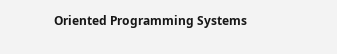Oriented Programming Systems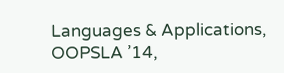Languages & Applications, OOPSLA ’14,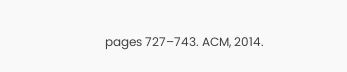pages 727–743. ACM, 2014.